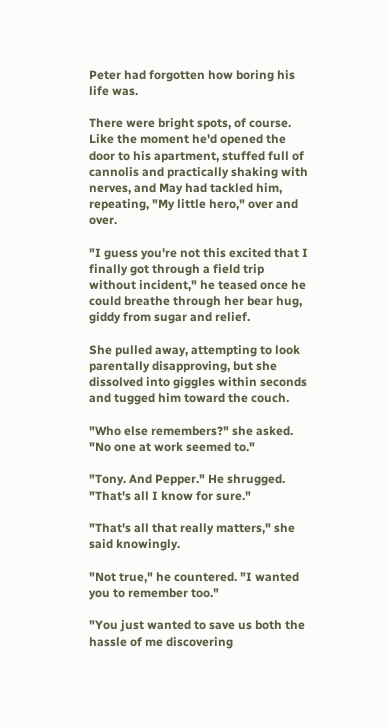Peter had forgotten how boring his life was.

There were bright spots, of course. Like the moment he'd opened the door to his apartment, stuffed full of cannolis and practically shaking with nerves, and May had tackled him, repeating, "My little hero," over and over.

"I guess you're not this excited that I finally got through a field trip without incident," he teased once he could breathe through her bear hug, giddy from sugar and relief.

She pulled away, attempting to look parentally disapproving, but she dissolved into giggles within seconds and tugged him toward the couch.

"Who else remembers?" she asked. "No one at work seemed to."

"Tony. And Pepper." He shrugged. "That's all I know for sure."

"That's all that really matters," she said knowingly.

"Not true," he countered. "I wanted you to remember too."

"You just wanted to save us both the hassle of me discovering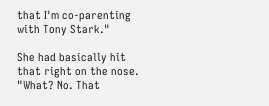that I'm co-parenting with Tony Stark."

She had basically hit that right on the nose. "What? No. That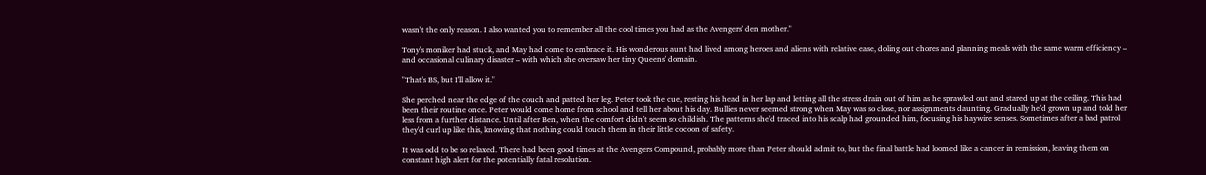wasn't the only reason. I also wanted you to remember all the cool times you had as the Avengers' den mother."

Tony's moniker had stuck, and May had come to embrace it. His wonderous aunt had lived among heroes and aliens with relative ease, doling out chores and planning meals with the same warm efficiency – and occasional culinary disaster – with which she oversaw her tiny Queens' domain.

"That's BS, but I'll allow it."

She perched near the edge of the couch and patted her leg. Peter took the cue, resting his head in her lap and letting all the stress drain out of him as he sprawled out and stared up at the ceiling. This had been their routine once. Peter would come home from school and tell her about his day. Bullies never seemed strong when May was so close, nor assignments daunting. Gradually he'd grown up and told her less from a further distance. Until after Ben, when the comfort didn't seem so childish. The patterns she'd traced into his scalp had grounded him, focusing his haywire senses. Sometimes after a bad patrol they'd curl up like this, knowing that nothing could touch them in their little cocoon of safety.

It was odd to be so relaxed. There had been good times at the Avengers Compound, probably more than Peter should admit to, but the final battle had loomed like a cancer in remission, leaving them on constant high alert for the potentially fatal resolution.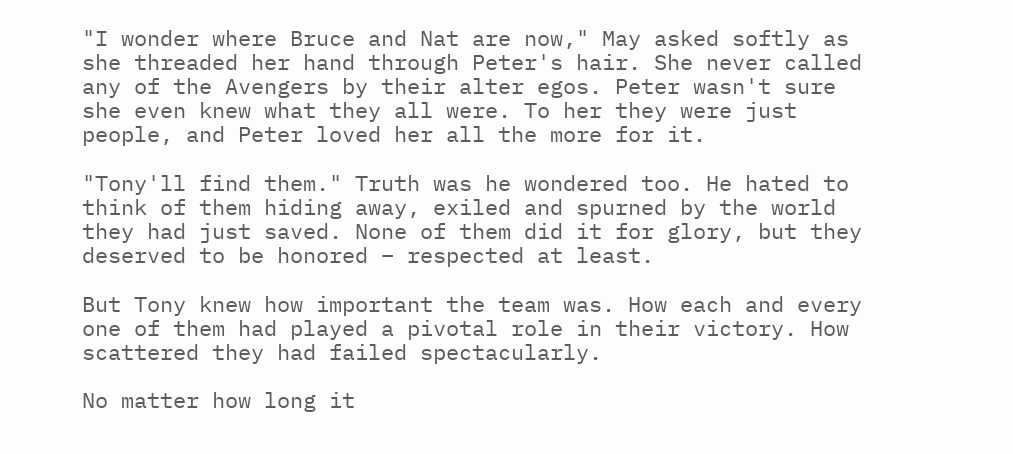"I wonder where Bruce and Nat are now," May asked softly as she threaded her hand through Peter's hair. She never called any of the Avengers by their alter egos. Peter wasn't sure she even knew what they all were. To her they were just people, and Peter loved her all the more for it.

"Tony'll find them." Truth was he wondered too. He hated to think of them hiding away, exiled and spurned by the world they had just saved. None of them did it for glory, but they deserved to be honored – respected at least.

But Tony knew how important the team was. How each and every one of them had played a pivotal role in their victory. How scattered they had failed spectacularly.

No matter how long it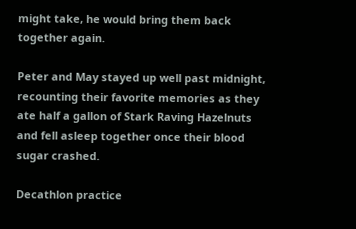might take, he would bring them back together again.

Peter and May stayed up well past midnight, recounting their favorite memories as they ate half a gallon of Stark Raving Hazelnuts and fell asleep together once their blood sugar crashed.

Decathlon practice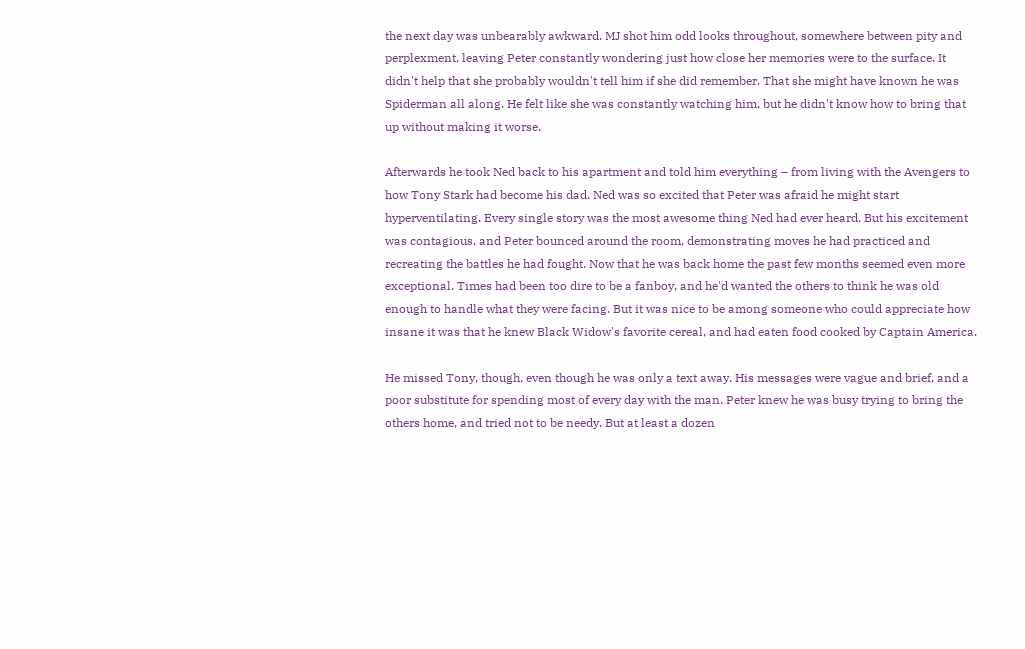the next day was unbearably awkward. MJ shot him odd looks throughout, somewhere between pity and perplexment, leaving Peter constantly wondering just how close her memories were to the surface. It didn't help that she probably wouldn't tell him if she did remember. That she might have known he was Spiderman all along. He felt like she was constantly watching him, but he didn't know how to bring that up without making it worse.

Afterwards he took Ned back to his apartment and told him everything – from living with the Avengers to how Tony Stark had become his dad. Ned was so excited that Peter was afraid he might start hyperventilating. Every single story was the most awesome thing Ned had ever heard. But his excitement was contagious, and Peter bounced around the room, demonstrating moves he had practiced and recreating the battles he had fought. Now that he was back home the past few months seemed even more exceptional. Times had been too dire to be a fanboy, and he'd wanted the others to think he was old enough to handle what they were facing. But it was nice to be among someone who could appreciate how insane it was that he knew Black Widow's favorite cereal, and had eaten food cooked by Captain America.

He missed Tony, though, even though he was only a text away. His messages were vague and brief, and a poor substitute for spending most of every day with the man. Peter knew he was busy trying to bring the others home, and tried not to be needy. But at least a dozen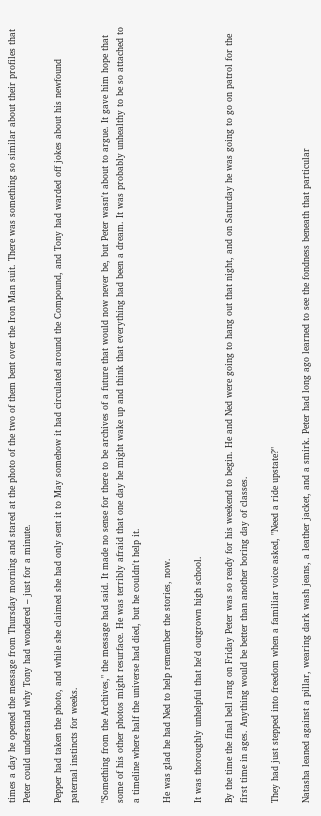times a day he opened the message from Thursday morning and stared at the photo of the two of them bent over the Iron Man suit. There was something so similar about their profiles that Peter could understand why Tony had wondered – just for a minute.

Pepper had taken the photo, and while she claimed she had only sent it to May somehow it had circulated around the Compound, and Tony had warded off jokes about his newfound paternal instincts for weeks.

"Something from the Archives," the message had said. It made no sense for there to be archives of a future that would now never be, but Peter wasn't about to argue. It gave him hope that some of his other photos might resurface. He was terribly afraid that one day he might wake up and think that everything had been a dream. It was probably unhealthy to be so attached to a timeline where half the universe had died, but he couldn't help it.

He was glad he had Ned to help remember the stories, now.

It was thoroughly unhelpful that he'd outgrown high school.

By the time the final bell rang on Friday Peter was so ready for his weekend to begin. He and Ned were going to hang out that night, and on Saturday he was going to go on patrol for the first time in ages. Anything would be better than another boring day of classes.

They had just stepped into freedom when a familiar voice asked, "Need a ride upstate?"

Natasha leaned against a pillar, wearing dark wash jeans, a leather jacket, and a smirk. Peter had long ago learned to see the fondness beneath that particular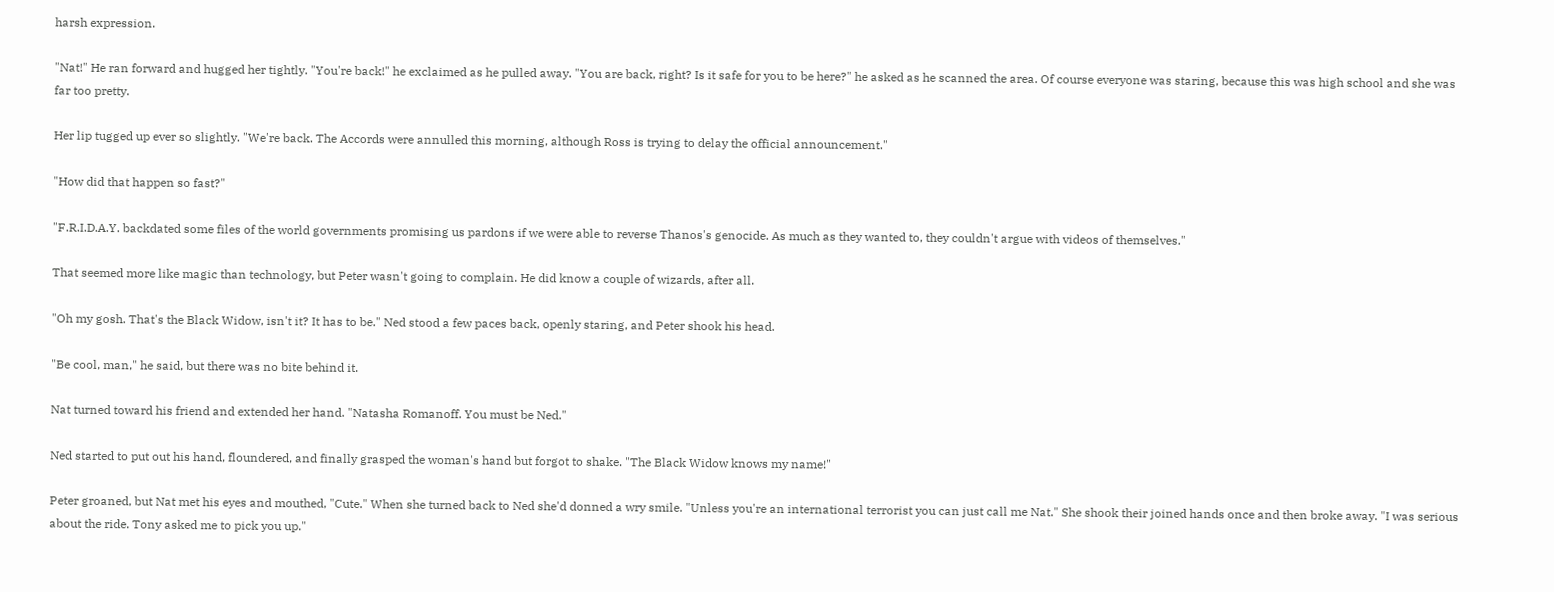harsh expression.

"Nat!" He ran forward and hugged her tightly. "You're back!" he exclaimed as he pulled away. "You are back, right? Is it safe for you to be here?" he asked as he scanned the area. Of course everyone was staring, because this was high school and she was far too pretty.

Her lip tugged up ever so slightly. "We're back. The Accords were annulled this morning, although Ross is trying to delay the official announcement."

"How did that happen so fast?"

"F.R.I.D.A.Y. backdated some files of the world governments promising us pardons if we were able to reverse Thanos's genocide. As much as they wanted to, they couldn't argue with videos of themselves."

That seemed more like magic than technology, but Peter wasn't going to complain. He did know a couple of wizards, after all.

"Oh my gosh. That's the Black Widow, isn't it? It has to be." Ned stood a few paces back, openly staring, and Peter shook his head.

"Be cool, man," he said, but there was no bite behind it.

Nat turned toward his friend and extended her hand. "Natasha Romanoff. You must be Ned."

Ned started to put out his hand, floundered, and finally grasped the woman's hand but forgot to shake. "The Black Widow knows my name!"

Peter groaned, but Nat met his eyes and mouthed, "Cute." When she turned back to Ned she'd donned a wry smile. "Unless you're an international terrorist you can just call me Nat." She shook their joined hands once and then broke away. "I was serious about the ride. Tony asked me to pick you up."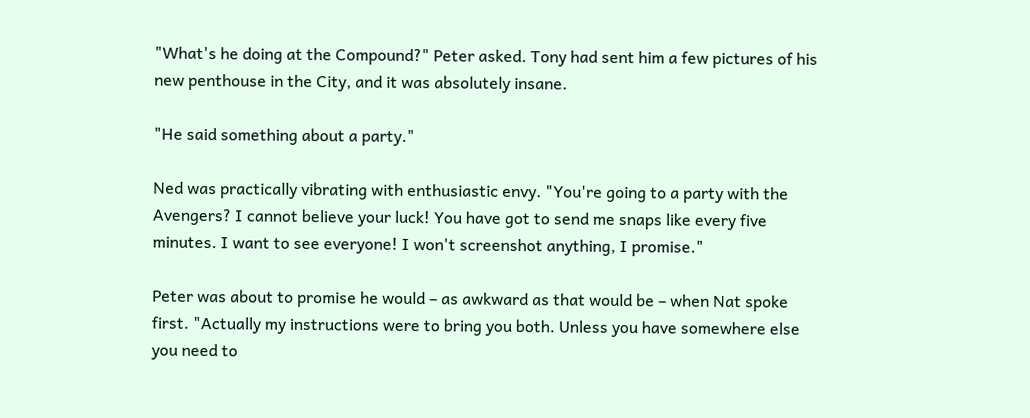"What's he doing at the Compound?" Peter asked. Tony had sent him a few pictures of his new penthouse in the City, and it was absolutely insane.

"He said something about a party."

Ned was practically vibrating with enthusiastic envy. "You're going to a party with the Avengers? I cannot believe your luck! You have got to send me snaps like every five minutes. I want to see everyone! I won't screenshot anything, I promise."

Peter was about to promise he would – as awkward as that would be – when Nat spoke first. "Actually my instructions were to bring you both. Unless you have somewhere else you need to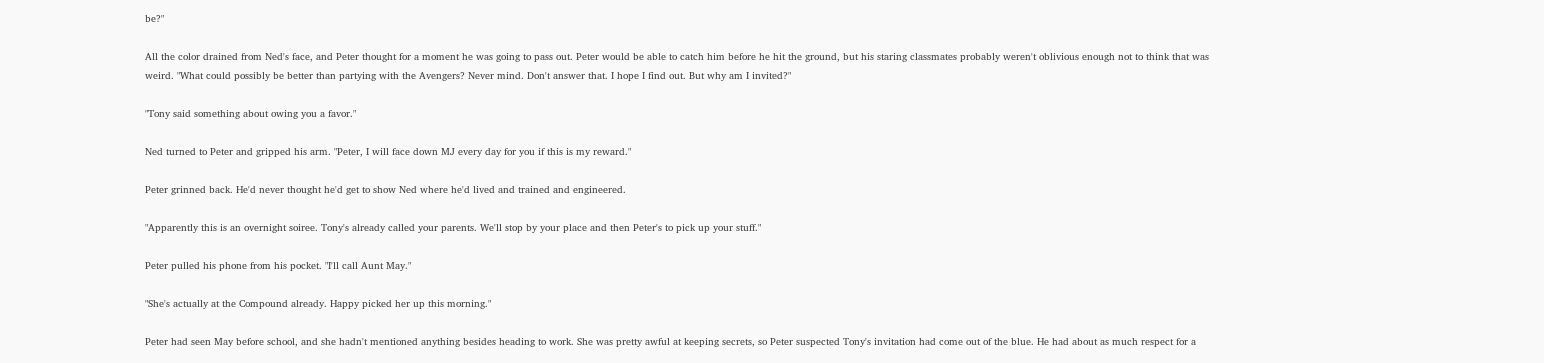be?"

All the color drained from Ned's face, and Peter thought for a moment he was going to pass out. Peter would be able to catch him before he hit the ground, but his staring classmates probably weren't oblivious enough not to think that was weird. "What could possibly be better than partying with the Avengers? Never mind. Don't answer that. I hope I find out. But why am I invited?"

"Tony said something about owing you a favor."

Ned turned to Peter and gripped his arm. "Peter, I will face down MJ every day for you if this is my reward."

Peter grinned back. He'd never thought he'd get to show Ned where he'd lived and trained and engineered.

"Apparently this is an overnight soiree. Tony's already called your parents. We'll stop by your place and then Peter's to pick up your stuff."

Peter pulled his phone from his pocket. "I'll call Aunt May."

"She's actually at the Compound already. Happy picked her up this morning."

Peter had seen May before school, and she hadn't mentioned anything besides heading to work. She was pretty awful at keeping secrets, so Peter suspected Tony's invitation had come out of the blue. He had about as much respect for a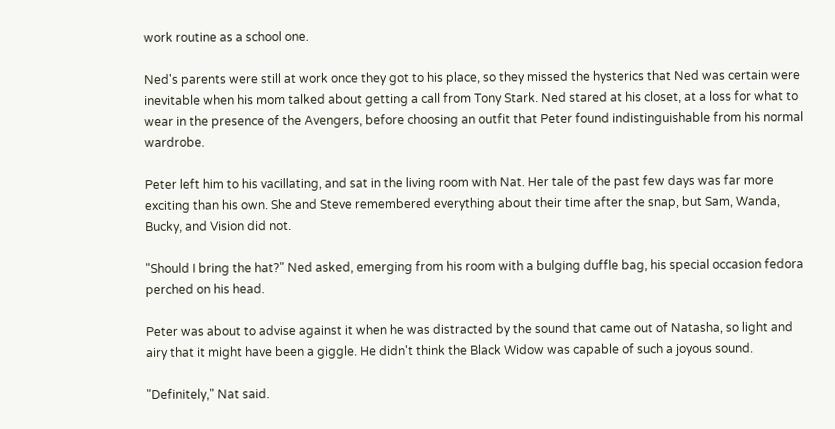work routine as a school one.

Ned's parents were still at work once they got to his place, so they missed the hysterics that Ned was certain were inevitable when his mom talked about getting a call from Tony Stark. Ned stared at his closet, at a loss for what to wear in the presence of the Avengers, before choosing an outfit that Peter found indistinguishable from his normal wardrobe.

Peter left him to his vacillating, and sat in the living room with Nat. Her tale of the past few days was far more exciting than his own. She and Steve remembered everything about their time after the snap, but Sam, Wanda, Bucky, and Vision did not.

"Should I bring the hat?" Ned asked, emerging from his room with a bulging duffle bag, his special occasion fedora perched on his head.

Peter was about to advise against it when he was distracted by the sound that came out of Natasha, so light and airy that it might have been a giggle. He didn't think the Black Widow was capable of such a joyous sound.

"Definitely," Nat said.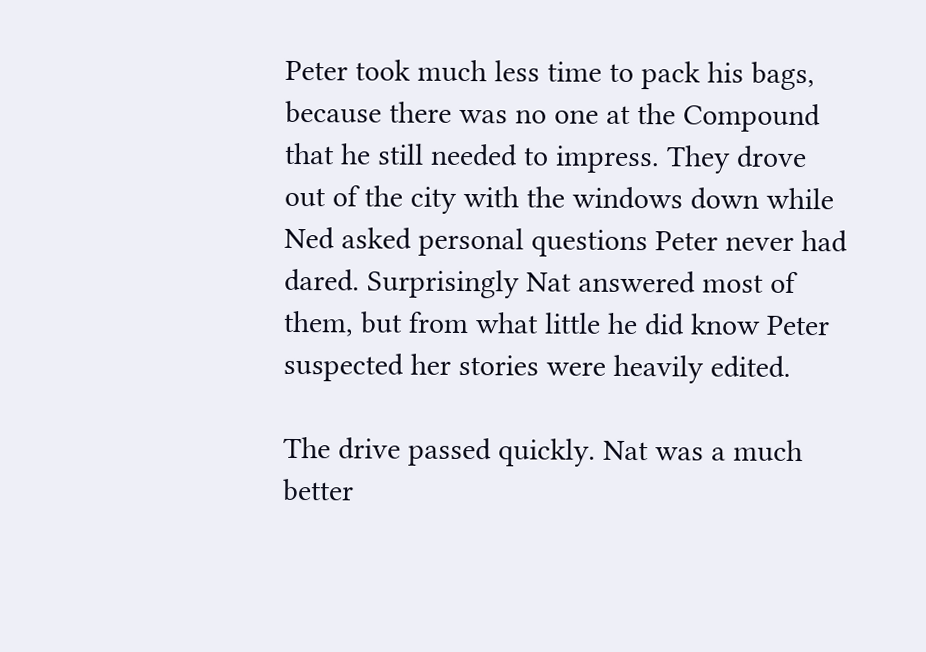Peter took much less time to pack his bags, because there was no one at the Compound that he still needed to impress. They drove out of the city with the windows down while Ned asked personal questions Peter never had dared. Surprisingly Nat answered most of them, but from what little he did know Peter suspected her stories were heavily edited.

The drive passed quickly. Nat was a much better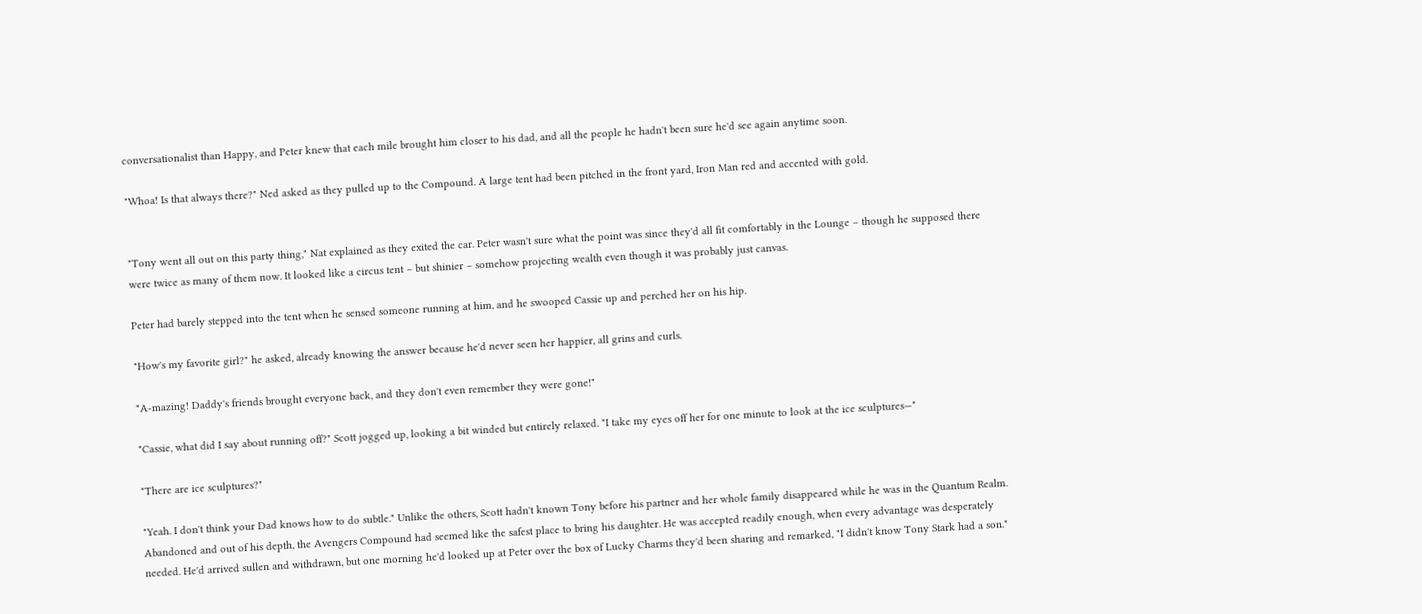conversationalist than Happy, and Peter knew that each mile brought him closer to his dad, and all the people he hadn't been sure he'd see again anytime soon.

"Whoa! Is that always there?" Ned asked as they pulled up to the Compound. A large tent had been pitched in the front yard, Iron Man red and accented with gold.


"Tony went all out on this party thing," Nat explained as they exited the car. Peter wasn't sure what the point was since they'd all fit comfortably in the Lounge – though he supposed there were twice as many of them now. It looked like a circus tent – but shinier – somehow projecting wealth even though it was probably just canvas.

Peter had barely stepped into the tent when he sensed someone running at him, and he swooped Cassie up and perched her on his hip.

"How's my favorite girl?" he asked, already knowing the answer because he'd never seen her happier, all grins and curls.

"A-mazing! Daddy's friends brought everyone back, and they don't even remember they were gone!"

"Cassie, what did I say about running off?" Scott jogged up, looking a bit winded but entirely relaxed. "I take my eyes off her for one minute to look at the ice sculptures—"

"There are ice sculptures?"

"Yeah. I don't think your Dad knows how to do subtle." Unlike the others, Scott hadn't known Tony before his partner and her whole family disappeared while he was in the Quantum Realm. Abandoned and out of his depth, the Avengers Compound had seemed like the safest place to bring his daughter. He was accepted readily enough, when every advantage was desperately needed. He'd arrived sullen and withdrawn, but one morning he'd looked up at Peter over the box of Lucky Charms they'd been sharing and remarked, "I didn't know Tony Stark had a son."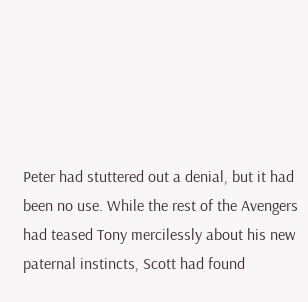Peter had stuttered out a denial, but it had been no use. While the rest of the Avengers had teased Tony mercilessly about his new paternal instincts, Scott had found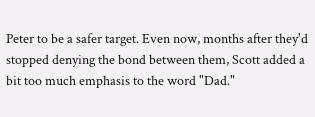Peter to be a safer target. Even now, months after they'd stopped denying the bond between them, Scott added a bit too much emphasis to the word "Dad."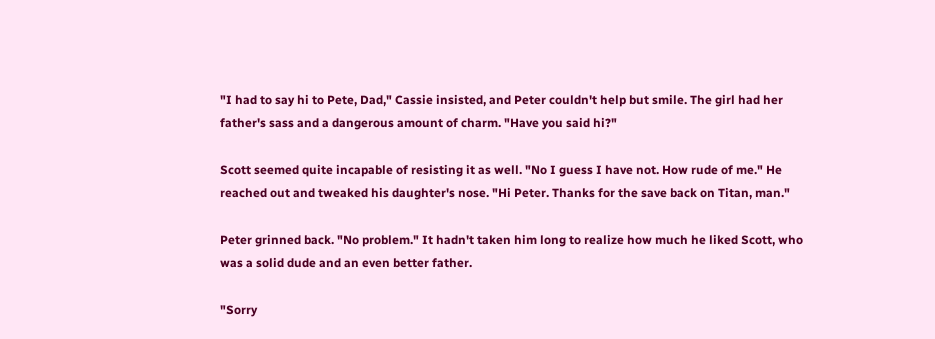"I had to say hi to Pete, Dad," Cassie insisted, and Peter couldn't help but smile. The girl had her father's sass and a dangerous amount of charm. "Have you said hi?"

Scott seemed quite incapable of resisting it as well. "No I guess I have not. How rude of me." He reached out and tweaked his daughter's nose. "Hi Peter. Thanks for the save back on Titan, man."

Peter grinned back. "No problem." It hadn't taken him long to realize how much he liked Scott, who was a solid dude and an even better father.

"Sorry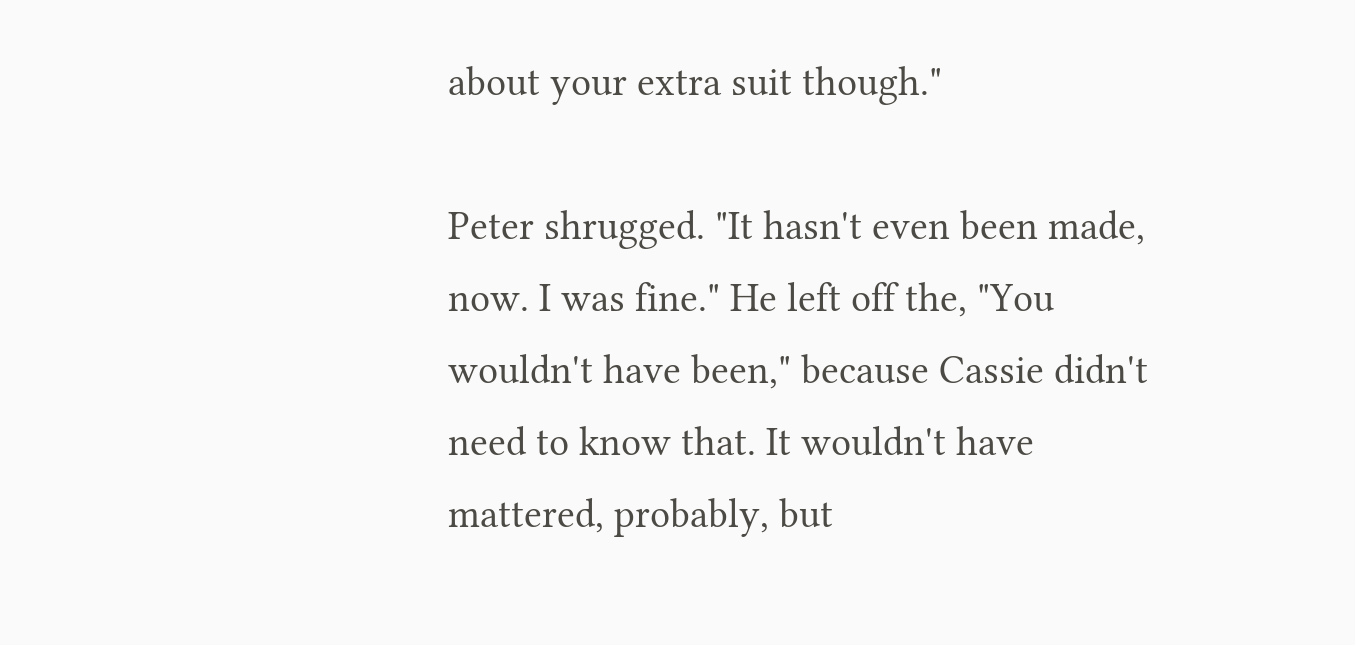about your extra suit though."

Peter shrugged. "It hasn't even been made, now. I was fine." He left off the, "You wouldn't have been," because Cassie didn't need to know that. It wouldn't have mattered, probably, but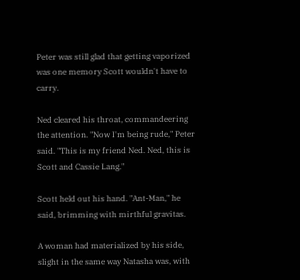Peter was still glad that getting vaporized was one memory Scott wouldn't have to carry.

Ned cleared his throat, commandeering the attention. "Now I'm being rude," Peter said. "This is my friend Ned. Ned, this is Scott and Cassie Lang."

Scott held out his hand. "Ant-Man," he said, brimming with mirthful gravitas.

A woman had materialized by his side, slight in the same way Natasha was, with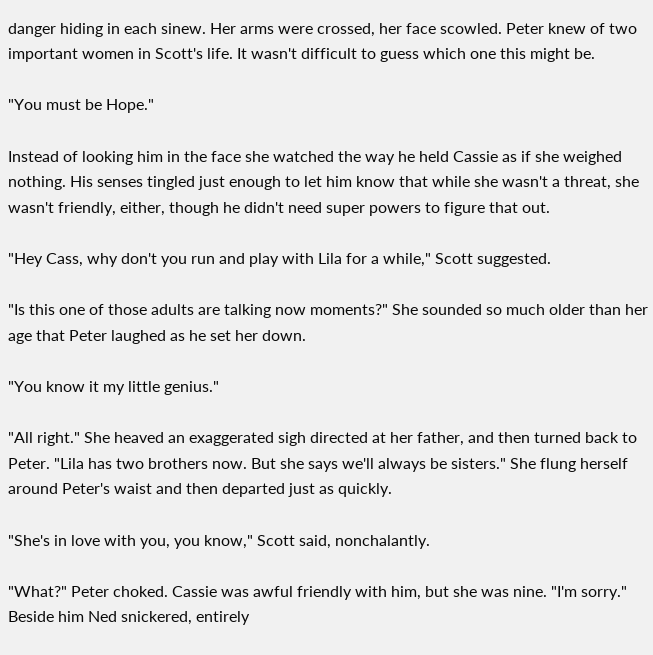danger hiding in each sinew. Her arms were crossed, her face scowled. Peter knew of two important women in Scott's life. It wasn't difficult to guess which one this might be.

"You must be Hope."

Instead of looking him in the face she watched the way he held Cassie as if she weighed nothing. His senses tingled just enough to let him know that while she wasn't a threat, she wasn't friendly, either, though he didn't need super powers to figure that out.

"Hey Cass, why don't you run and play with Lila for a while," Scott suggested.

"Is this one of those adults are talking now moments?" She sounded so much older than her age that Peter laughed as he set her down.

"You know it my little genius."

"All right." She heaved an exaggerated sigh directed at her father, and then turned back to Peter. "Lila has two brothers now. But she says we'll always be sisters." She flung herself around Peter's waist and then departed just as quickly.

"She's in love with you, you know," Scott said, nonchalantly.

"What?" Peter choked. Cassie was awful friendly with him, but she was nine. "I'm sorry." Beside him Ned snickered, entirely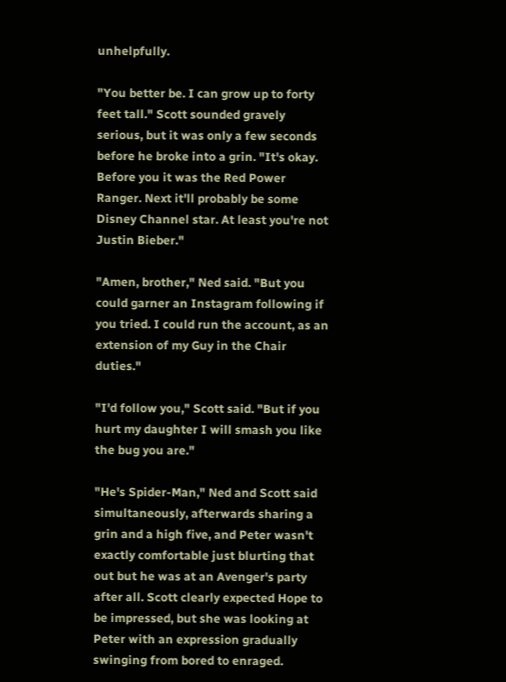unhelpfully.

"You better be. I can grow up to forty feet tall." Scott sounded gravely serious, but it was only a few seconds before he broke into a grin. "It's okay. Before you it was the Red Power Ranger. Next it'll probably be some Disney Channel star. At least you're not Justin Bieber."

"Amen, brother," Ned said. "But you could garner an Instagram following if you tried. I could run the account, as an extension of my Guy in the Chair duties."

"I'd follow you," Scott said. "But if you hurt my daughter I will smash you like the bug you are."

"He's Spider-Man," Ned and Scott said simultaneously, afterwards sharing a grin and a high five, and Peter wasn't exactly comfortable just blurting that out but he was at an Avenger's party after all. Scott clearly expected Hope to be impressed, but she was looking at Peter with an expression gradually swinging from bored to enraged.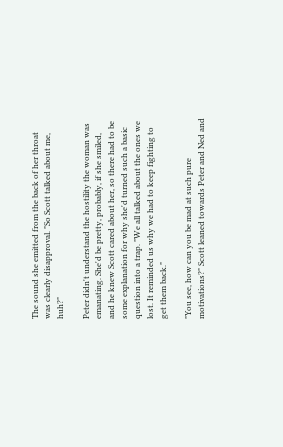The sound she emitted from the back of her throat was clearly disapproval. "So Scott talked about me, huh?"

Peter didn't understand the hostility the woman was emanating. She'd be pretty, probably, if she smiled, and he knew Scott cared about her, so there had to be some explanation for why she'd turned such a basic question into a trap. "We all talked about the ones we lost. It reminded us why we had to keep fighting to get them back."

"You see, how can you be mad at such pure motivations?" Scott leaned towards Peter and Ned and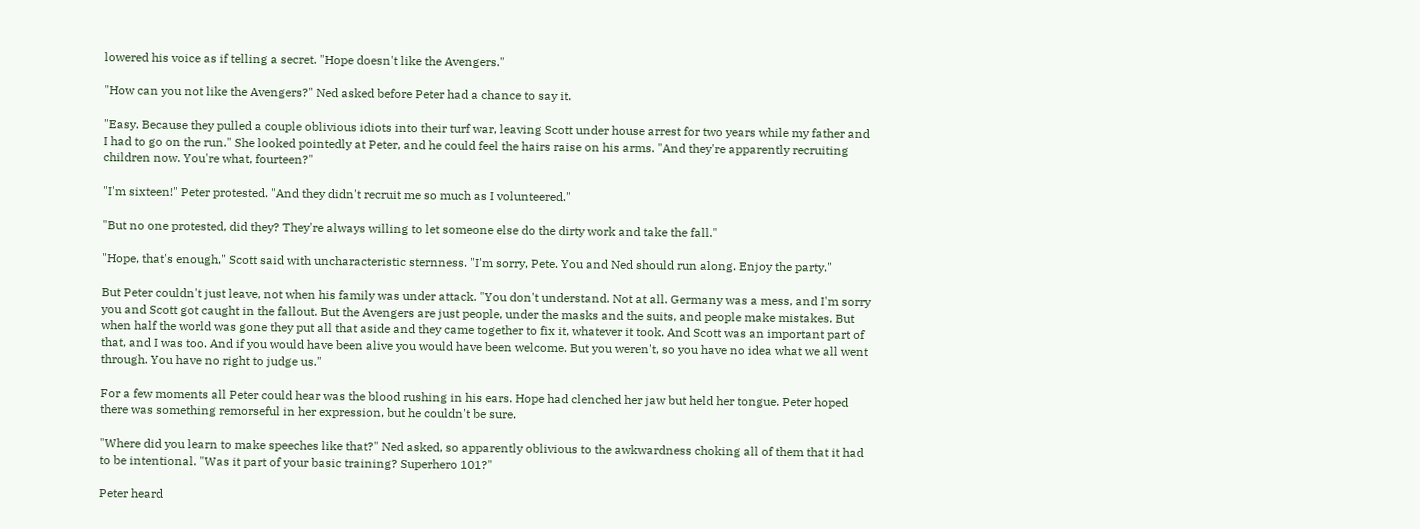lowered his voice as if telling a secret. "Hope doesn't like the Avengers."

"How can you not like the Avengers?" Ned asked before Peter had a chance to say it.

"Easy. Because they pulled a couple oblivious idiots into their turf war, leaving Scott under house arrest for two years while my father and I had to go on the run." She looked pointedly at Peter, and he could feel the hairs raise on his arms. "And they're apparently recruiting children now. You're what, fourteen?"

"I'm sixteen!" Peter protested. "And they didn't recruit me so much as I volunteered."

"But no one protested, did they? They're always willing to let someone else do the dirty work and take the fall."

"Hope, that's enough," Scott said with uncharacteristic sternness. "I'm sorry, Pete. You and Ned should run along. Enjoy the party."

But Peter couldn't just leave, not when his family was under attack. "You don't understand. Not at all. Germany was a mess, and I'm sorry you and Scott got caught in the fallout. But the Avengers are just people, under the masks and the suits, and people make mistakes. But when half the world was gone they put all that aside and they came together to fix it, whatever it took. And Scott was an important part of that, and I was too. And if you would have been alive you would have been welcome. But you weren't, so you have no idea what we all went through. You have no right to judge us."

For a few moments all Peter could hear was the blood rushing in his ears. Hope had clenched her jaw but held her tongue. Peter hoped there was something remorseful in her expression, but he couldn't be sure.

"Where did you learn to make speeches like that?" Ned asked, so apparently oblivious to the awkwardness choking all of them that it had to be intentional. "Was it part of your basic training? Superhero 101?"

Peter heard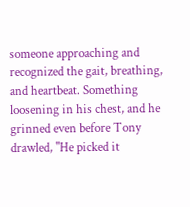someone approaching and recognized the gait, breathing, and heartbeat. Something loosening in his chest, and he grinned even before Tony drawled, "He picked it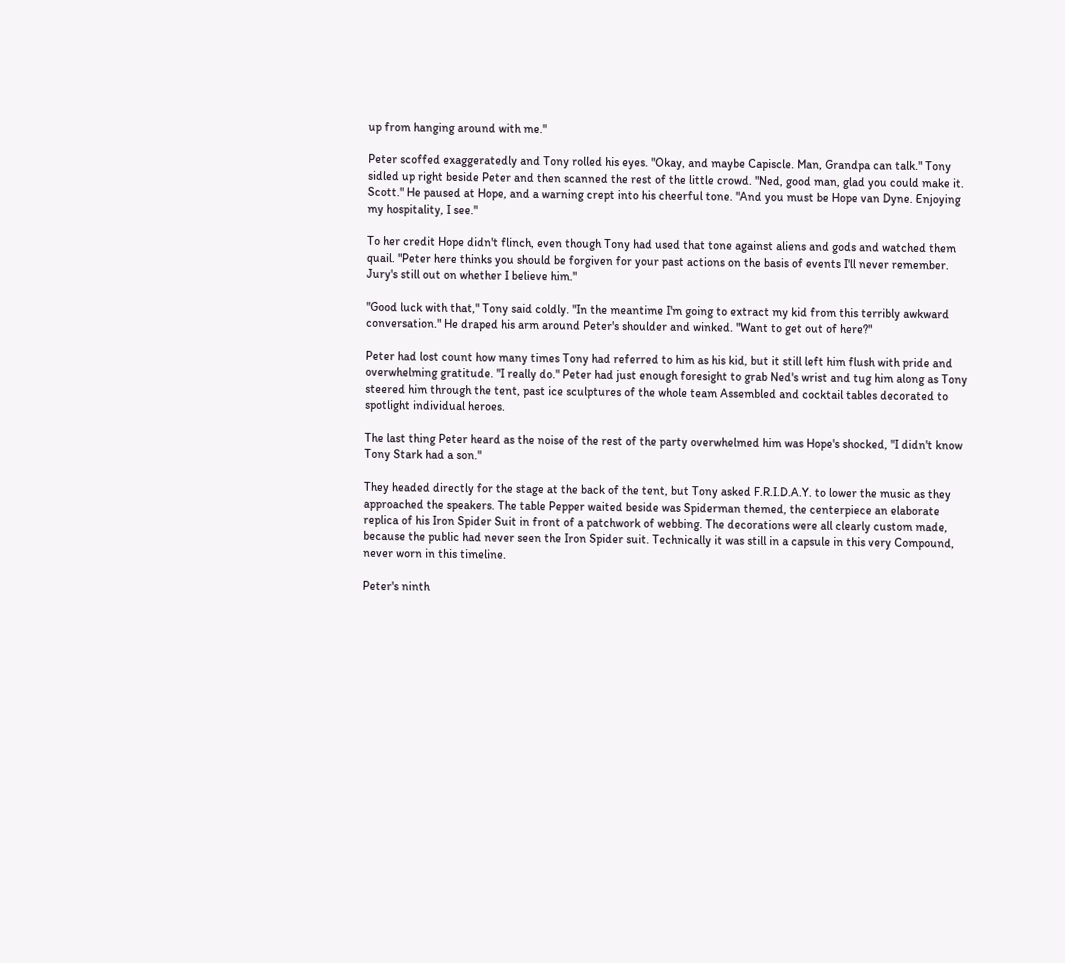up from hanging around with me."

Peter scoffed exaggeratedly and Tony rolled his eyes. "Okay, and maybe Capiscle. Man, Grandpa can talk." Tony sidled up right beside Peter and then scanned the rest of the little crowd. "Ned, good man, glad you could make it. Scott." He paused at Hope, and a warning crept into his cheerful tone. "And you must be Hope van Dyne. Enjoying my hospitality, I see."

To her credit Hope didn't flinch, even though Tony had used that tone against aliens and gods and watched them quail. "Peter here thinks you should be forgiven for your past actions on the basis of events I'll never remember. Jury's still out on whether I believe him."

"Good luck with that," Tony said coldly. "In the meantime I'm going to extract my kid from this terribly awkward conversation." He draped his arm around Peter's shoulder and winked. "Want to get out of here?"

Peter had lost count how many times Tony had referred to him as his kid, but it still left him flush with pride and overwhelming gratitude. "I really do." Peter had just enough foresight to grab Ned's wrist and tug him along as Tony steered him through the tent, past ice sculptures of the whole team Assembled and cocktail tables decorated to spotlight individual heroes.

The last thing Peter heard as the noise of the rest of the party overwhelmed him was Hope's shocked, "I didn't know Tony Stark had a son."

They headed directly for the stage at the back of the tent, but Tony asked F.R.I.D.A.Y. to lower the music as they approached the speakers. The table Pepper waited beside was Spiderman themed, the centerpiece an elaborate replica of his Iron Spider Suit in front of a patchwork of webbing. The decorations were all clearly custom made, because the public had never seen the Iron Spider suit. Technically it was still in a capsule in this very Compound, never worn in this timeline.

Peter's ninth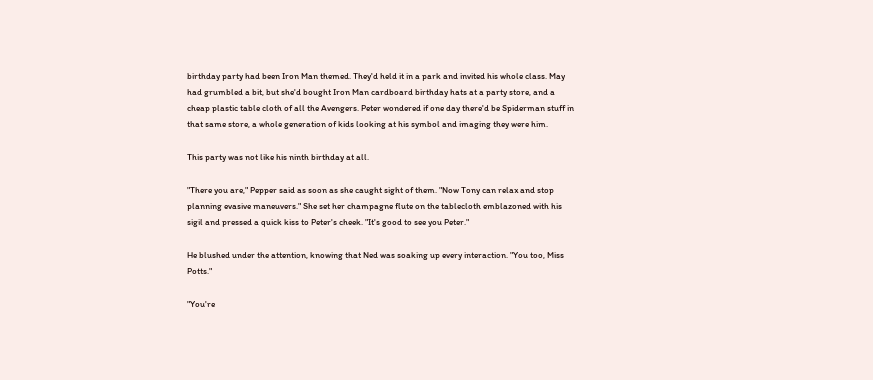birthday party had been Iron Man themed. They'd held it in a park and invited his whole class. May had grumbled a bit, but she'd bought Iron Man cardboard birthday hats at a party store, and a cheap plastic table cloth of all the Avengers. Peter wondered if one day there'd be Spiderman stuff in that same store, a whole generation of kids looking at his symbol and imaging they were him.

This party was not like his ninth birthday at all.

"There you are," Pepper said as soon as she caught sight of them. "Now Tony can relax and stop planning evasive maneuvers." She set her champagne flute on the tablecloth emblazoned with his sigil and pressed a quick kiss to Peter's cheek. "It's good to see you Peter."

He blushed under the attention, knowing that Ned was soaking up every interaction. "You too, Miss Potts."

"You're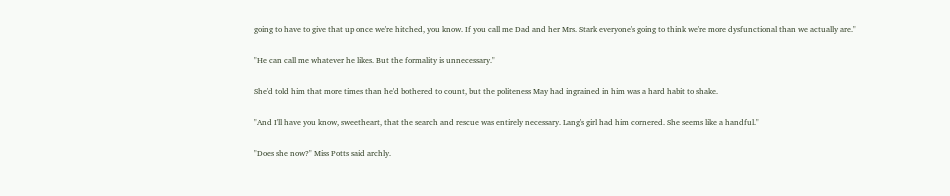going to have to give that up once we're hitched, you know. If you call me Dad and her Mrs. Stark everyone's going to think we're more dysfunctional than we actually are."

"He can call me whatever he likes. But the formality is unnecessary."

She'd told him that more times than he'd bothered to count, but the politeness May had ingrained in him was a hard habit to shake.

"And I'll have you know, sweetheart, that the search and rescue was entirely necessary. Lang's girl had him cornered. She seems like a handful."

"Does she now?" Miss Potts said archly.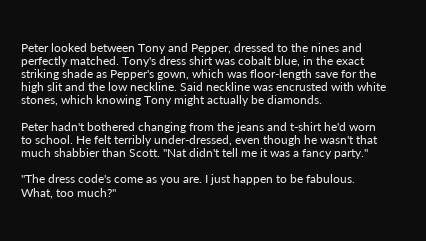Peter looked between Tony and Pepper, dressed to the nines and perfectly matched. Tony's dress shirt was cobalt blue, in the exact striking shade as Pepper's gown, which was floor-length save for the high slit and the low neckline. Said neckline was encrusted with white stones, which knowing Tony might actually be diamonds.

Peter hadn't bothered changing from the jeans and t-shirt he'd worn to school. He felt terribly under-dressed, even though he wasn't that much shabbier than Scott. "Nat didn't tell me it was a fancy party."

"The dress code's come as you are. I just happen to be fabulous. What, too much?"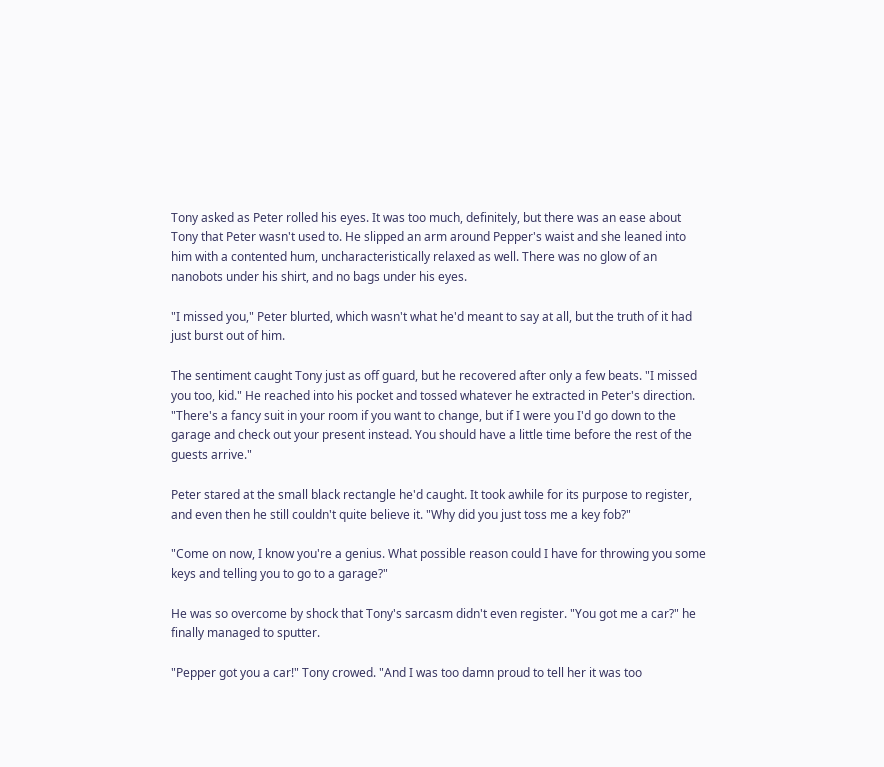Tony asked as Peter rolled his eyes. It was too much, definitely, but there was an ease about Tony that Peter wasn't used to. He slipped an arm around Pepper's waist and she leaned into him with a contented hum, uncharacteristically relaxed as well. There was no glow of an nanobots under his shirt, and no bags under his eyes.

"I missed you," Peter blurted, which wasn't what he'd meant to say at all, but the truth of it had just burst out of him.

The sentiment caught Tony just as off guard, but he recovered after only a few beats. "I missed you too, kid." He reached into his pocket and tossed whatever he extracted in Peter's direction. "There's a fancy suit in your room if you want to change, but if I were you I'd go down to the garage and check out your present instead. You should have a little time before the rest of the guests arrive."

Peter stared at the small black rectangle he'd caught. It took awhile for its purpose to register, and even then he still couldn't quite believe it. "Why did you just toss me a key fob?"

"Come on now, I know you're a genius. What possible reason could I have for throwing you some keys and telling you to go to a garage?"

He was so overcome by shock that Tony's sarcasm didn't even register. "You got me a car?" he finally managed to sputter.

"Pepper got you a car!" Tony crowed. "And I was too damn proud to tell her it was too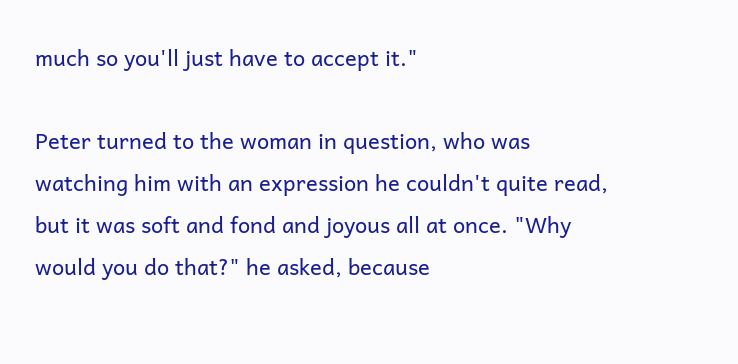much so you'll just have to accept it."

Peter turned to the woman in question, who was watching him with an expression he couldn't quite read, but it was soft and fond and joyous all at once. "Why would you do that?" he asked, because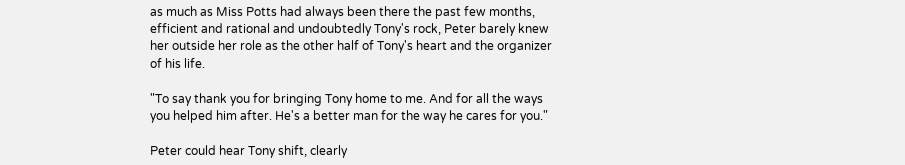as much as Miss Potts had always been there the past few months, efficient and rational and undoubtedly Tony's rock, Peter barely knew her outside her role as the other half of Tony's heart and the organizer of his life.

"To say thank you for bringing Tony home to me. And for all the ways you helped him after. He's a better man for the way he cares for you."

Peter could hear Tony shift, clearly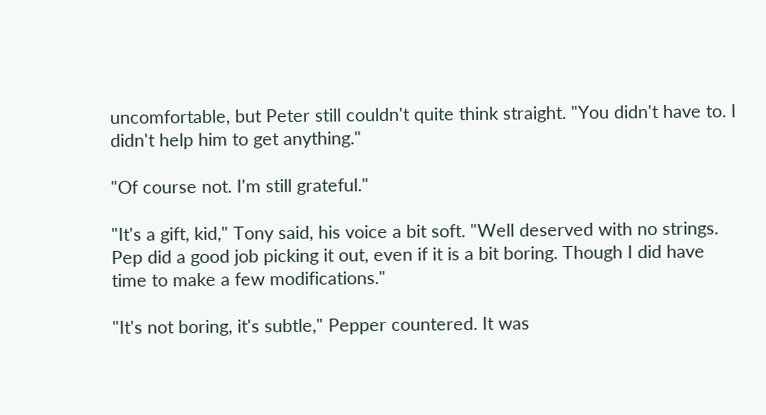uncomfortable, but Peter still couldn't quite think straight. "You didn't have to. I didn't help him to get anything."

"Of course not. I'm still grateful."

"It's a gift, kid," Tony said, his voice a bit soft. "Well deserved with no strings. Pep did a good job picking it out, even if it is a bit boring. Though I did have time to make a few modifications."

"It's not boring, it's subtle," Pepper countered. It was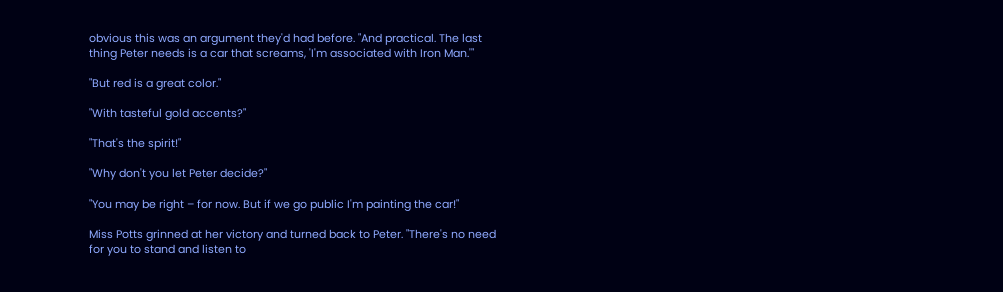obvious this was an argument they'd had before. "And practical. The last thing Peter needs is a car that screams, 'I'm associated with Iron Man.'"

"But red is a great color."

"With tasteful gold accents?"

"That's the spirit!"

"Why don't you let Peter decide?"

"You may be right – for now. But if we go public I'm painting the car!"

Miss Potts grinned at her victory and turned back to Peter. "There's no need for you to stand and listen to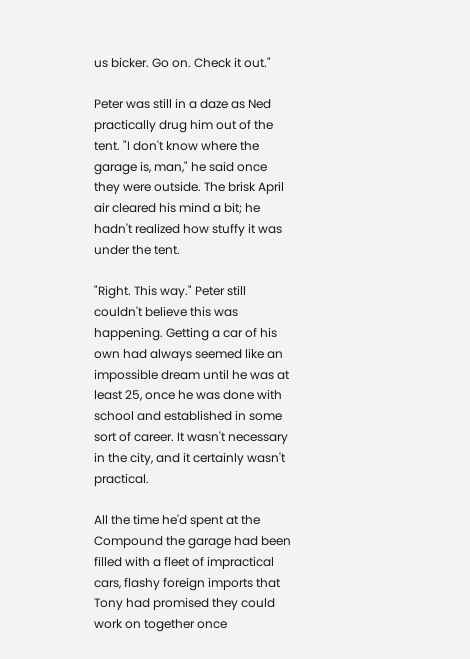us bicker. Go on. Check it out."

Peter was still in a daze as Ned practically drug him out of the tent. "I don't know where the garage is, man," he said once they were outside. The brisk April air cleared his mind a bit; he hadn't realized how stuffy it was under the tent.

"Right. This way." Peter still couldn't believe this was happening. Getting a car of his own had always seemed like an impossible dream until he was at least 25, once he was done with school and established in some sort of career. It wasn't necessary in the city, and it certainly wasn't practical.

All the time he'd spent at the Compound the garage had been filled with a fleet of impractical cars, flashy foreign imports that Tony had promised they could work on together once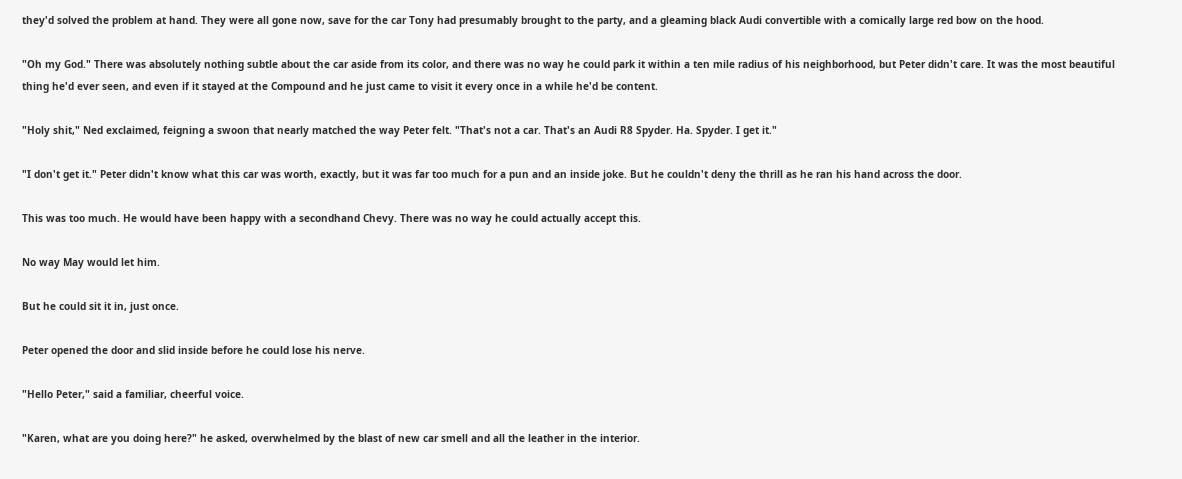they'd solved the problem at hand. They were all gone now, save for the car Tony had presumably brought to the party, and a gleaming black Audi convertible with a comically large red bow on the hood.

"Oh my God." There was absolutely nothing subtle about the car aside from its color, and there was no way he could park it within a ten mile radius of his neighborhood, but Peter didn't care. It was the most beautiful thing he'd ever seen, and even if it stayed at the Compound and he just came to visit it every once in a while he'd be content.

"Holy shit," Ned exclaimed, feigning a swoon that nearly matched the way Peter felt. "That's not a car. That's an Audi R8 Spyder. Ha. Spyder. I get it."

"I don't get it." Peter didn't know what this car was worth, exactly, but it was far too much for a pun and an inside joke. But he couldn't deny the thrill as he ran his hand across the door.

This was too much. He would have been happy with a secondhand Chevy. There was no way he could actually accept this.

No way May would let him.

But he could sit it in, just once.

Peter opened the door and slid inside before he could lose his nerve.

"Hello Peter," said a familiar, cheerful voice.

"Karen, what are you doing here?" he asked, overwhelmed by the blast of new car smell and all the leather in the interior.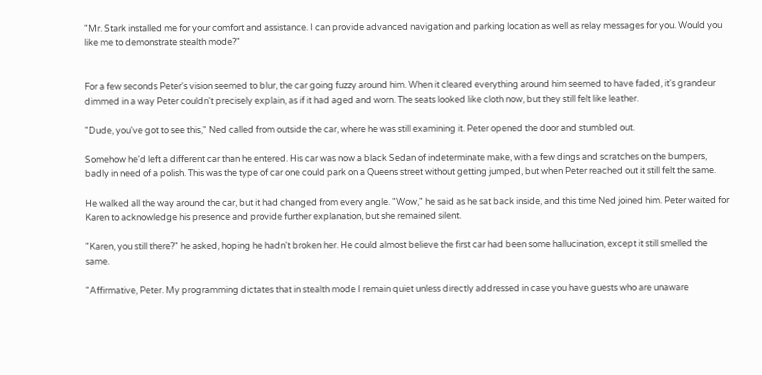"Mr. Stark installed me for your comfort and assistance. I can provide advanced navigation and parking location as well as relay messages for you. Would you like me to demonstrate stealth mode?"


For a few seconds Peter's vision seemed to blur, the car going fuzzy around him. When it cleared everything around him seemed to have faded, it's grandeur dimmed in a way Peter couldn't precisely explain, as if it had aged and worn. The seats looked like cloth now, but they still felt like leather.

"Dude, you've got to see this," Ned called from outside the car, where he was still examining it. Peter opened the door and stumbled out.

Somehow he'd left a different car than he entered. His car was now a black Sedan of indeterminate make, with a few dings and scratches on the bumpers, badly in need of a polish. This was the type of car one could park on a Queens street without getting jumped, but when Peter reached out it still felt the same.

He walked all the way around the car, but it had changed from every angle. "Wow," he said as he sat back inside, and this time Ned joined him. Peter waited for Karen to acknowledge his presence and provide further explanation, but she remained silent.

"Karen, you still there?" he asked, hoping he hadn't broken her. He could almost believe the first car had been some hallucination, except it still smelled the same.

"Affirmative, Peter. My programming dictates that in stealth mode I remain quiet unless directly addressed in case you have guests who are unaware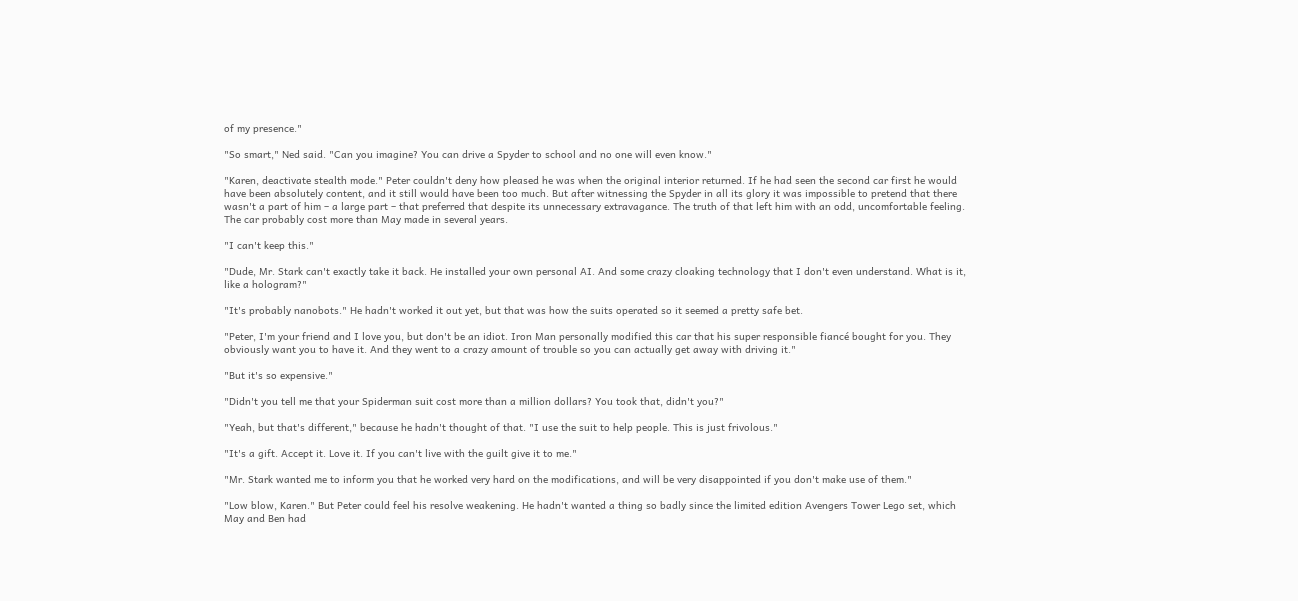of my presence."

"So smart," Ned said. "Can you imagine? You can drive a Spyder to school and no one will even know."

"Karen, deactivate stealth mode." Peter couldn't deny how pleased he was when the original interior returned. If he had seen the second car first he would have been absolutely content, and it still would have been too much. But after witnessing the Spyder in all its glory it was impossible to pretend that there wasn't a part of him – a large part – that preferred that despite its unnecessary extravagance. The truth of that left him with an odd, uncomfortable feeling. The car probably cost more than May made in several years.

"I can't keep this."

"Dude, Mr. Stark can't exactly take it back. He installed your own personal AI. And some crazy cloaking technology that I don't even understand. What is it, like a hologram?"

"It's probably nanobots." He hadn't worked it out yet, but that was how the suits operated so it seemed a pretty safe bet.

"Peter, I'm your friend and I love you, but don't be an idiot. Iron Man personally modified this car that his super responsible fiancé bought for you. They obviously want you to have it. And they went to a crazy amount of trouble so you can actually get away with driving it."

"But it's so expensive."

"Didn't you tell me that your Spiderman suit cost more than a million dollars? You took that, didn't you?"

"Yeah, but that's different," because he hadn't thought of that. "I use the suit to help people. This is just frivolous."

"It's a gift. Accept it. Love it. If you can't live with the guilt give it to me."

"Mr. Stark wanted me to inform you that he worked very hard on the modifications, and will be very disappointed if you don't make use of them."

"Low blow, Karen." But Peter could feel his resolve weakening. He hadn't wanted a thing so badly since the limited edition Avengers Tower Lego set, which May and Ben had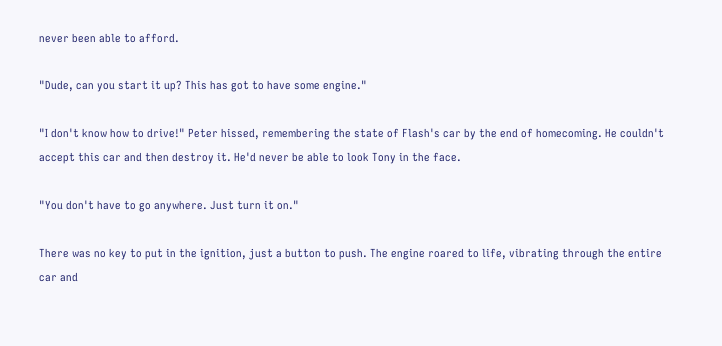never been able to afford.

"Dude, can you start it up? This has got to have some engine."

"I don't know how to drive!" Peter hissed, remembering the state of Flash's car by the end of homecoming. He couldn't accept this car and then destroy it. He'd never be able to look Tony in the face.

"You don't have to go anywhere. Just turn it on."

There was no key to put in the ignition, just a button to push. The engine roared to life, vibrating through the entire car and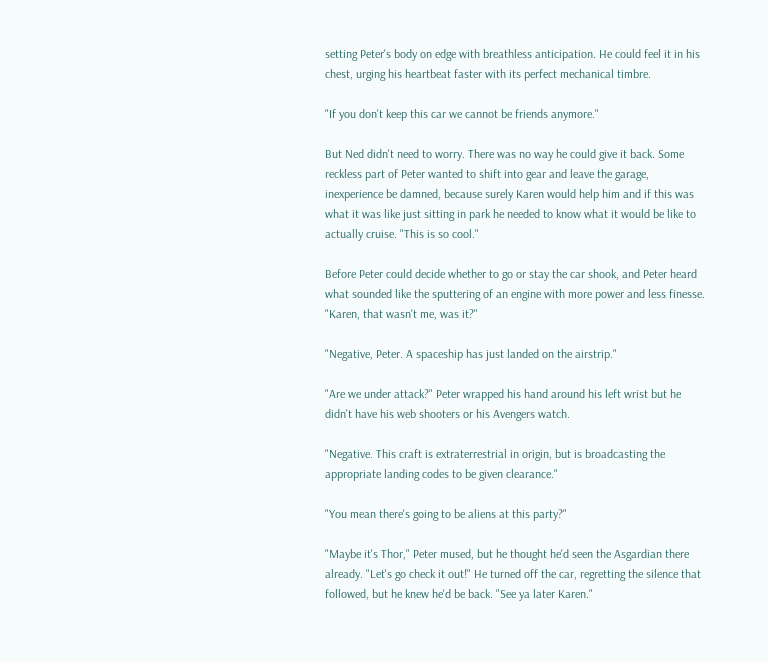setting Peter's body on edge with breathless anticipation. He could feel it in his chest, urging his heartbeat faster with its perfect mechanical timbre.

"If you don't keep this car we cannot be friends anymore."

But Ned didn't need to worry. There was no way he could give it back. Some reckless part of Peter wanted to shift into gear and leave the garage, inexperience be damned, because surely Karen would help him and if this was what it was like just sitting in park he needed to know what it would be like to actually cruise. "This is so cool."

Before Peter could decide whether to go or stay the car shook, and Peter heard what sounded like the sputtering of an engine with more power and less finesse. "Karen, that wasn't me, was it?"

"Negative, Peter. A spaceship has just landed on the airstrip."

"Are we under attack?" Peter wrapped his hand around his left wrist but he didn't have his web shooters or his Avengers watch.

"Negative. This craft is extraterrestrial in origin, but is broadcasting the appropriate landing codes to be given clearance."

"You mean there's going to be aliens at this party?"

"Maybe it's Thor," Peter mused, but he thought he'd seen the Asgardian there already. "Let's go check it out!" He turned off the car, regretting the silence that followed, but he knew he'd be back. "See ya later Karen."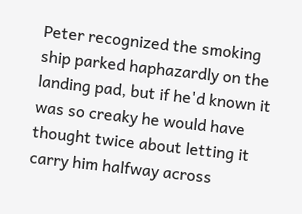Peter recognized the smoking ship parked haphazardly on the landing pad, but if he'd known it was so creaky he would have thought twice about letting it carry him halfway across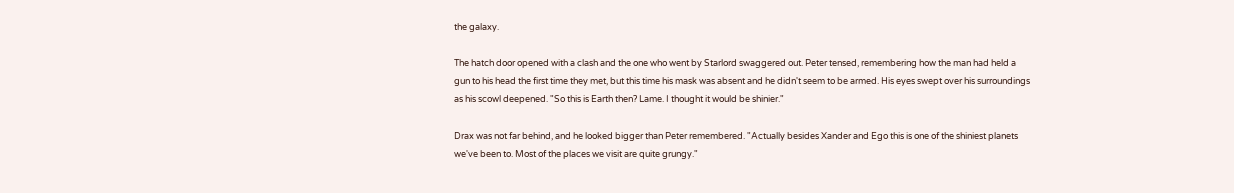the galaxy.

The hatch door opened with a clash and the one who went by Starlord swaggered out. Peter tensed, remembering how the man had held a gun to his head the first time they met, but this time his mask was absent and he didn't seem to be armed. His eyes swept over his surroundings as his scowl deepened. "So this is Earth then? Lame. I thought it would be shinier."

Drax was not far behind, and he looked bigger than Peter remembered. "Actually besides Xander and Ego this is one of the shiniest planets we've been to. Most of the places we visit are quite grungy."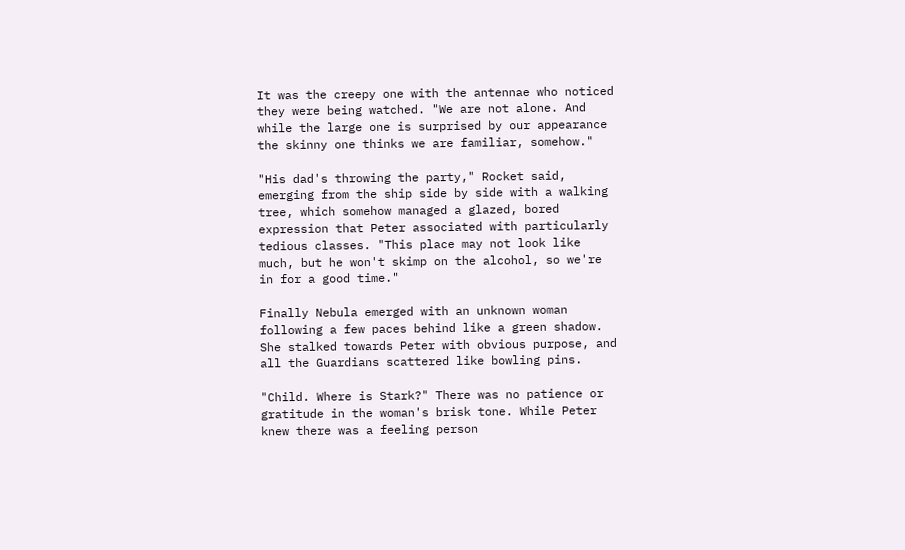It was the creepy one with the antennae who noticed they were being watched. "We are not alone. And while the large one is surprised by our appearance the skinny one thinks we are familiar, somehow."

"His dad's throwing the party," Rocket said, emerging from the ship side by side with a walking tree, which somehow managed a glazed, bored expression that Peter associated with particularly tedious classes. "This place may not look like much, but he won't skimp on the alcohol, so we're in for a good time."

Finally Nebula emerged with an unknown woman following a few paces behind like a green shadow. She stalked towards Peter with obvious purpose, and all the Guardians scattered like bowling pins.

"Child. Where is Stark?" There was no patience or gratitude in the woman's brisk tone. While Peter knew there was a feeling person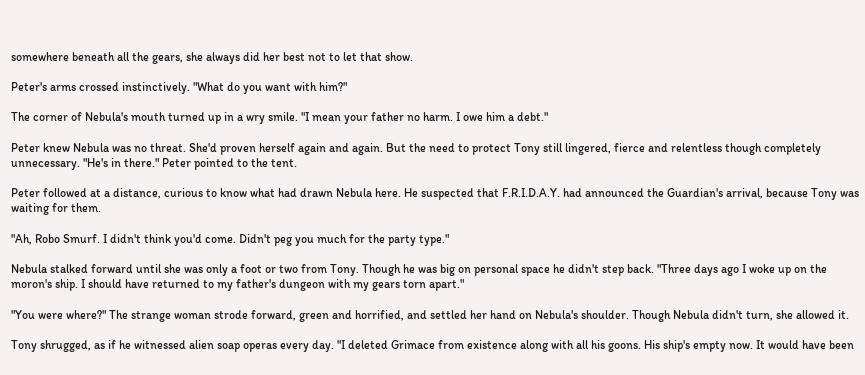somewhere beneath all the gears, she always did her best not to let that show.

Peter's arms crossed instinctively. "What do you want with him?"

The corner of Nebula's mouth turned up in a wry smile. "I mean your father no harm. I owe him a debt."

Peter knew Nebula was no threat. She'd proven herself again and again. But the need to protect Tony still lingered, fierce and relentless though completely unnecessary. "He's in there." Peter pointed to the tent.

Peter followed at a distance, curious to know what had drawn Nebula here. He suspected that F.R.I.D.A.Y. had announced the Guardian's arrival, because Tony was waiting for them.

"Ah, Robo Smurf. I didn't think you'd come. Didn't peg you much for the party type."

Nebula stalked forward until she was only a foot or two from Tony. Though he was big on personal space he didn't step back. "Three days ago I woke up on the moron's ship. I should have returned to my father's dungeon with my gears torn apart."

"You were where?" The strange woman strode forward, green and horrified, and settled her hand on Nebula's shoulder. Though Nebula didn't turn, she allowed it.

Tony shrugged, as if he witnessed alien soap operas every day. "I deleted Grimace from existence along with all his goons. His ship's empty now. It would have been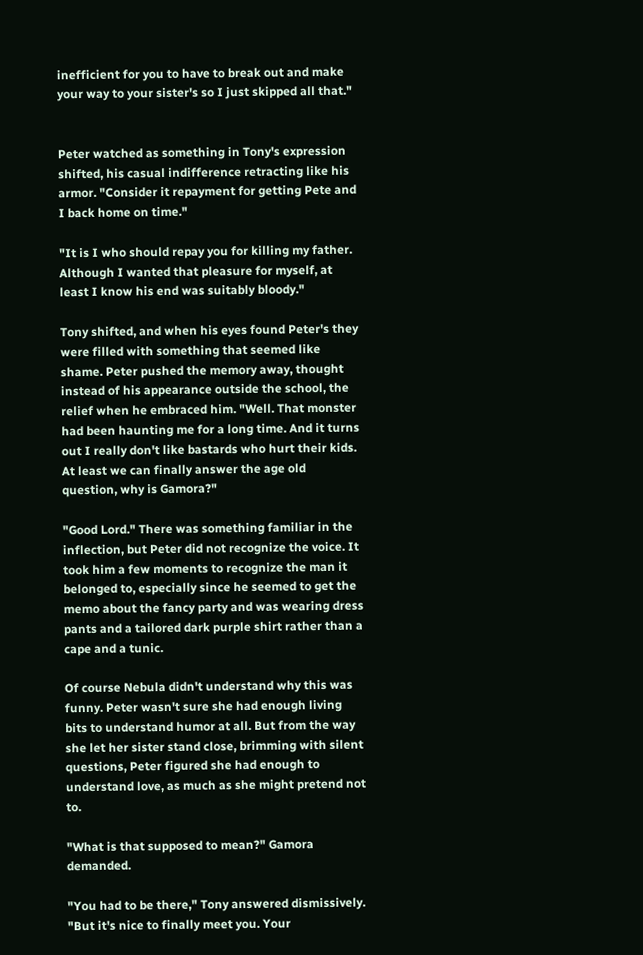inefficient for you to have to break out and make your way to your sister's so I just skipped all that."


Peter watched as something in Tony's expression shifted, his casual indifference retracting like his armor. "Consider it repayment for getting Pete and I back home on time."

"It is I who should repay you for killing my father. Although I wanted that pleasure for myself, at least I know his end was suitably bloody."

Tony shifted, and when his eyes found Peter's they were filled with something that seemed like shame. Peter pushed the memory away, thought instead of his appearance outside the school, the relief when he embraced him. "Well. That monster had been haunting me for a long time. And it turns out I really don't like bastards who hurt their kids. At least we can finally answer the age old question, why is Gamora?"

"Good Lord." There was something familiar in the inflection, but Peter did not recognize the voice. It took him a few moments to recognize the man it belonged to, especially since he seemed to get the memo about the fancy party and was wearing dress pants and a tailored dark purple shirt rather than a cape and a tunic.

Of course Nebula didn't understand why this was funny. Peter wasn't sure she had enough living bits to understand humor at all. But from the way she let her sister stand close, brimming with silent questions, Peter figured she had enough to understand love, as much as she might pretend not to.

"What is that supposed to mean?" Gamora demanded.

"You had to be there," Tony answered dismissively. "But it's nice to finally meet you. Your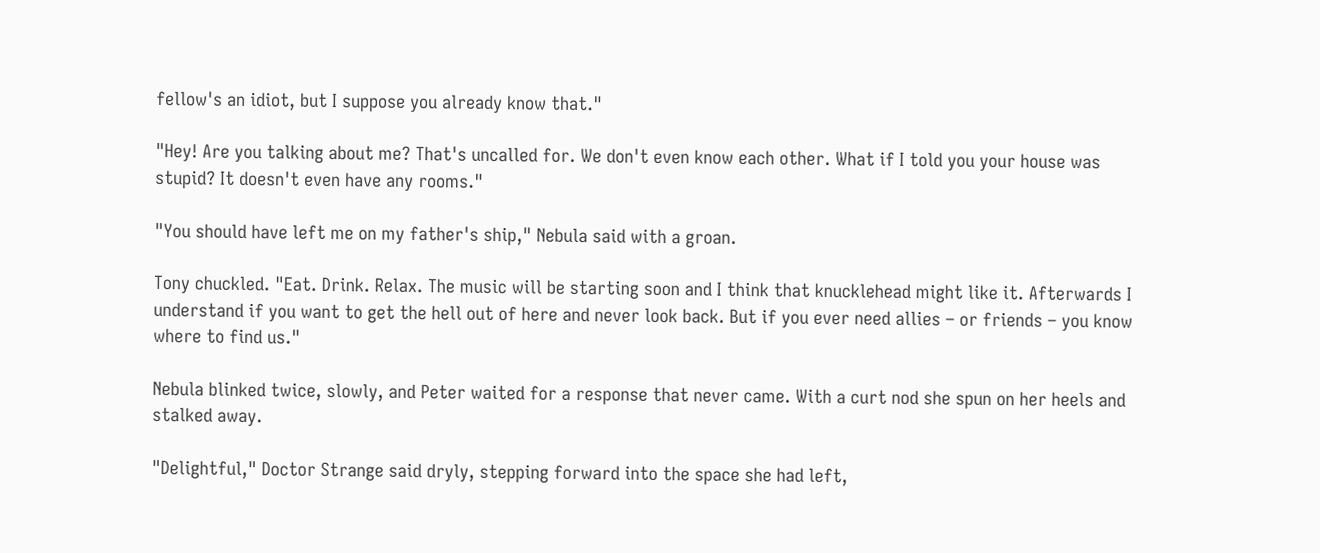fellow's an idiot, but I suppose you already know that."

"Hey! Are you talking about me? That's uncalled for. We don't even know each other. What if I told you your house was stupid? It doesn't even have any rooms."

"You should have left me on my father's ship," Nebula said with a groan.

Tony chuckled. "Eat. Drink. Relax. The music will be starting soon and I think that knucklehead might like it. Afterwards I understand if you want to get the hell out of here and never look back. But if you ever need allies – or friends – you know where to find us."

Nebula blinked twice, slowly, and Peter waited for a response that never came. With a curt nod she spun on her heels and stalked away.

"Delightful," Doctor Strange said dryly, stepping forward into the space she had left,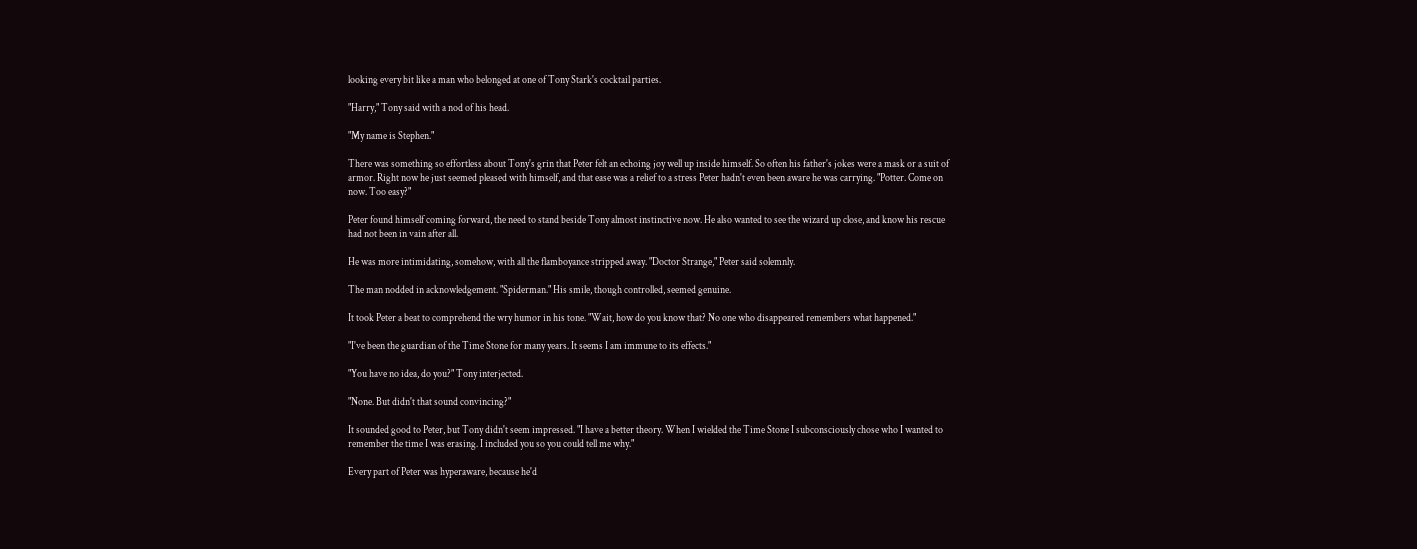looking every bit like a man who belonged at one of Tony Stark's cocktail parties.

"Harry," Tony said with a nod of his head.

"My name is Stephen."

There was something so effortless about Tony's grin that Peter felt an echoing joy well up inside himself. So often his father's jokes were a mask or a suit of armor. Right now he just seemed pleased with himself, and that ease was a relief to a stress Peter hadn't even been aware he was carrying. "Potter. Come on now. Too easy?"

Peter found himself coming forward, the need to stand beside Tony almost instinctive now. He also wanted to see the wizard up close, and know his rescue had not been in vain after all.

He was more intimidating, somehow, with all the flamboyance stripped away. "Doctor Strange," Peter said solemnly.

The man nodded in acknowledgement. "Spiderman." His smile, though controlled, seemed genuine.

It took Peter a beat to comprehend the wry humor in his tone. "Wait, how do you know that? No one who disappeared remembers what happened."

"I've been the guardian of the Time Stone for many years. It seems I am immune to its effects."

"You have no idea, do you?" Tony interjected.

"None. But didn't that sound convincing?"

It sounded good to Peter, but Tony didn't seem impressed. "I have a better theory. When I wielded the Time Stone I subconsciously chose who I wanted to remember the time I was erasing. I included you so you could tell me why."

Every part of Peter was hyperaware, because he'd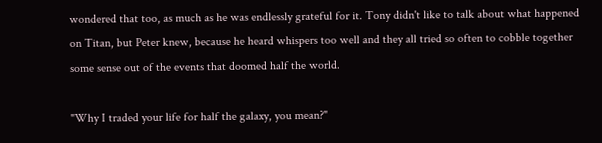wondered that too, as much as he was endlessly grateful for it. Tony didn't like to talk about what happened on Titan, but Peter knew, because he heard whispers too well and they all tried so often to cobble together some sense out of the events that doomed half the world.

"Why I traded your life for half the galaxy, you mean?"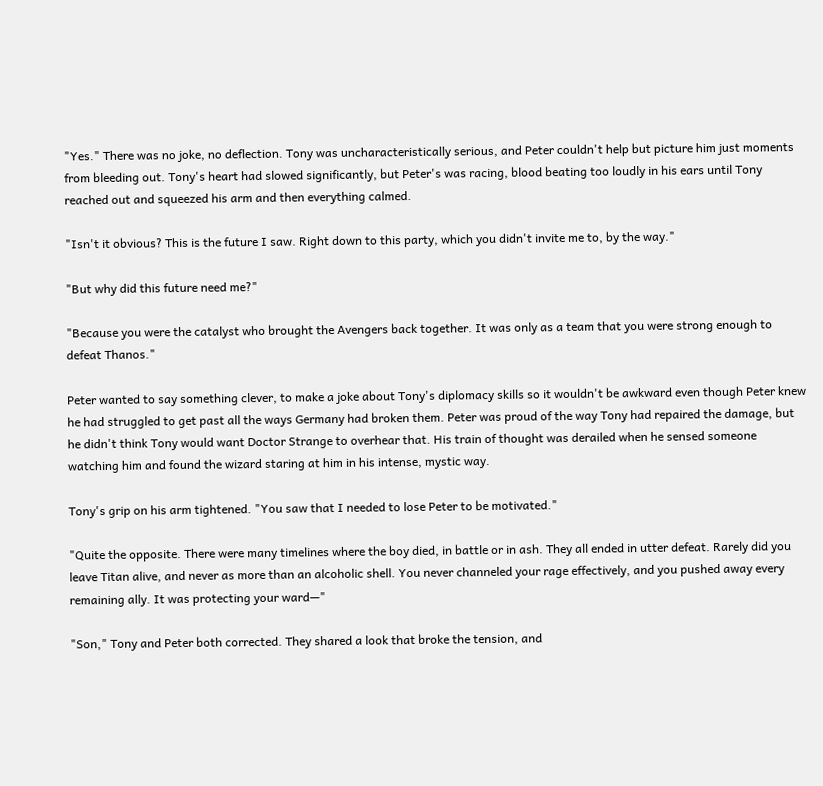"Yes." There was no joke, no deflection. Tony was uncharacteristically serious, and Peter couldn't help but picture him just moments from bleeding out. Tony's heart had slowed significantly, but Peter's was racing, blood beating too loudly in his ears until Tony reached out and squeezed his arm and then everything calmed.

"Isn't it obvious? This is the future I saw. Right down to this party, which you didn't invite me to, by the way."

"But why did this future need me?"

"Because you were the catalyst who brought the Avengers back together. It was only as a team that you were strong enough to defeat Thanos."

Peter wanted to say something clever, to make a joke about Tony's diplomacy skills so it wouldn't be awkward even though Peter knew he had struggled to get past all the ways Germany had broken them. Peter was proud of the way Tony had repaired the damage, but he didn't think Tony would want Doctor Strange to overhear that. His train of thought was derailed when he sensed someone watching him and found the wizard staring at him in his intense, mystic way.

Tony's grip on his arm tightened. "You saw that I needed to lose Peter to be motivated."

"Quite the opposite. There were many timelines where the boy died, in battle or in ash. They all ended in utter defeat. Rarely did you leave Titan alive, and never as more than an alcoholic shell. You never channeled your rage effectively, and you pushed away every remaining ally. It was protecting your ward—"

"Son," Tony and Peter both corrected. They shared a look that broke the tension, and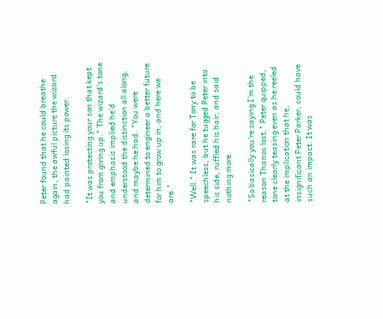Peter found that he could breathe again, the awful picture the wizard had painted losing its power.

"It was protecting your son that kept you from giving up." The wizard's tone and emphasis implied he'd understood the distinction all along, and maybe he had. "You were determined to engineer a better future for him to grow up in, and here we are."

"Well." It was rare for Tony to be speechless, but he tugged Peter into his side, ruffled his hair, and said nothing more.

"So basically you're saying I'm the reason Thanos lost," Peter quipped, tone clearly teasing even as he reeled at the implication that he, insignificant Peter Parker, could have such an impact. It was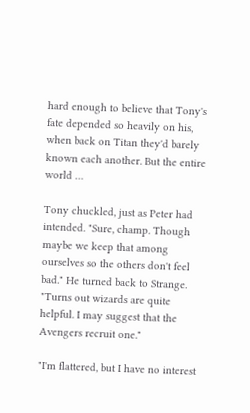hard enough to believe that Tony's fate depended so heavily on his, when back on Titan they'd barely known each another. But the entire world …

Tony chuckled, just as Peter had intended. "Sure, champ. Though maybe we keep that among ourselves so the others don't feel bad." He turned back to Strange. "Turns out wizards are quite helpful. I may suggest that the Avengers recruit one."

"I'm flattered, but I have no interest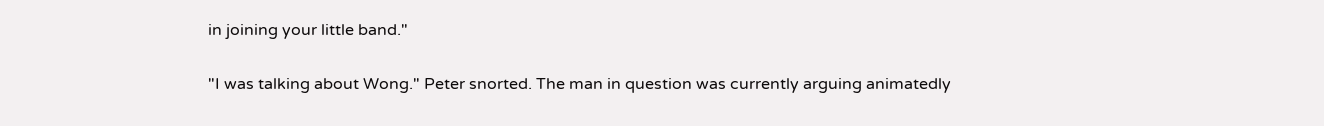in joining your little band."

"I was talking about Wong." Peter snorted. The man in question was currently arguing animatedly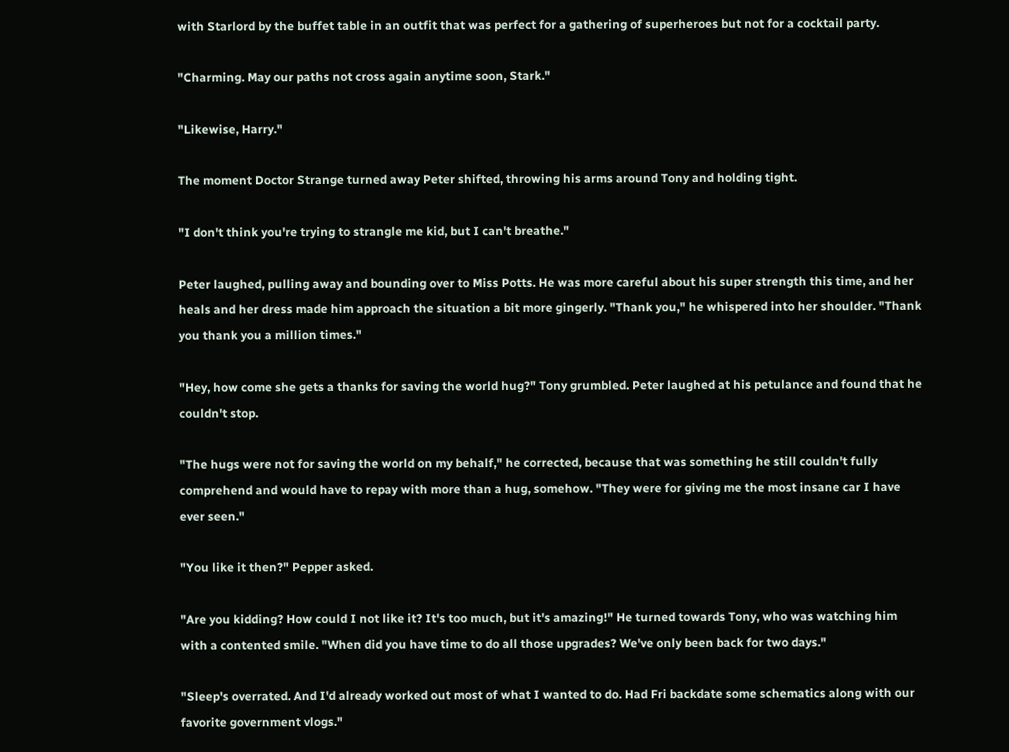with Starlord by the buffet table in an outfit that was perfect for a gathering of superheroes but not for a cocktail party.

"Charming. May our paths not cross again anytime soon, Stark."

"Likewise, Harry."

The moment Doctor Strange turned away Peter shifted, throwing his arms around Tony and holding tight.

"I don't think you're trying to strangle me kid, but I can't breathe."

Peter laughed, pulling away and bounding over to Miss Potts. He was more careful about his super strength this time, and her heals and her dress made him approach the situation a bit more gingerly. "Thank you," he whispered into her shoulder. "Thank you thank you a million times."

"Hey, how come she gets a thanks for saving the world hug?" Tony grumbled. Peter laughed at his petulance and found that he couldn't stop.

"The hugs were not for saving the world on my behalf," he corrected, because that was something he still couldn't fully comprehend and would have to repay with more than a hug, somehow. "They were for giving me the most insane car I have ever seen."

"You like it then?" Pepper asked.

"Are you kidding? How could I not like it? It's too much, but it's amazing!" He turned towards Tony, who was watching him with a contented smile. "When did you have time to do all those upgrades? We've only been back for two days."

"Sleep's overrated. And I'd already worked out most of what I wanted to do. Had Fri backdate some schematics along with our favorite government vlogs."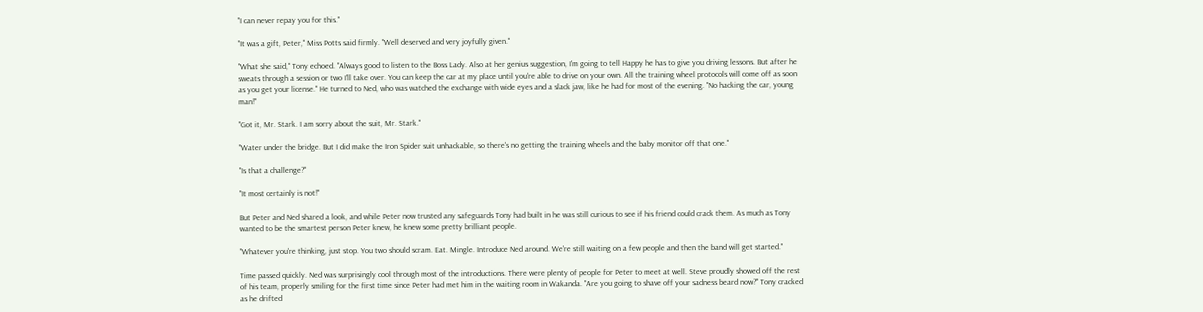"I can never repay you for this."

"It was a gift, Peter," Miss Potts said firmly. "Well deserved and very joyfully given."

"What she said," Tony echoed. "Always good to listen to the Boss Lady. Also at her genius suggestion, I'm going to tell Happy he has to give you driving lessons. But after he sweats through a session or two I'll take over. You can keep the car at my place until you're able to drive on your own. All the training wheel protocols will come off as soon as you get your license." He turned to Ned, who was watched the exchange with wide eyes and a slack jaw, like he had for most of the evening. "No hacking the car, young man!"

"Got it, Mr. Stark. I am sorry about the suit, Mr. Stark."

"Water under the bridge. But I did make the Iron Spider suit unhackable, so there's no getting the training wheels and the baby monitor off that one."

"Is that a challenge?"

"It most certainly is not!"

But Peter and Ned shared a look, and while Peter now trusted any safeguards Tony had built in he was still curious to see if his friend could crack them. As much as Tony wanted to be the smartest person Peter knew, he knew some pretty brilliant people.

"Whatever you're thinking, just stop. You two should scram. Eat. Mingle. Introduce Ned around. We're still waiting on a few people and then the band will get started."

Time passed quickly. Ned was surprisingly cool through most of the introductions. There were plenty of people for Peter to meet at well. Steve proudly showed off the rest of his team, properly smiling for the first time since Peter had met him in the waiting room in Wakanda. "Are you going to shave off your sadness beard now?" Tony cracked as he drifted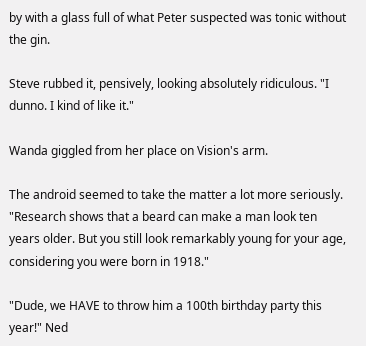by with a glass full of what Peter suspected was tonic without the gin.

Steve rubbed it, pensively, looking absolutely ridiculous. "I dunno. I kind of like it."

Wanda giggled from her place on Vision's arm.

The android seemed to take the matter a lot more seriously. "Research shows that a beard can make a man look ten years older. But you still look remarkably young for your age, considering you were born in 1918."

"Dude, we HAVE to throw him a 100th birthday party this year!" Ned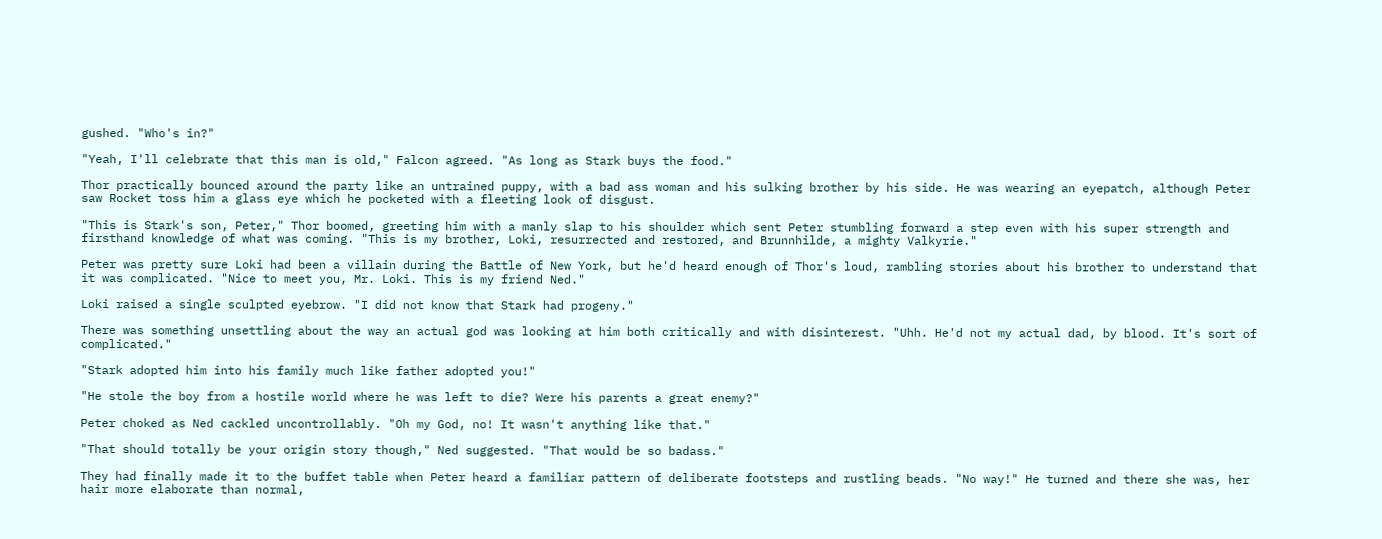gushed. "Who's in?"

"Yeah, I'll celebrate that this man is old," Falcon agreed. "As long as Stark buys the food."

Thor practically bounced around the party like an untrained puppy, with a bad ass woman and his sulking brother by his side. He was wearing an eyepatch, although Peter saw Rocket toss him a glass eye which he pocketed with a fleeting look of disgust.

"This is Stark's son, Peter," Thor boomed, greeting him with a manly slap to his shoulder which sent Peter stumbling forward a step even with his super strength and firsthand knowledge of what was coming. "This is my brother, Loki, resurrected and restored, and Brunnhilde, a mighty Valkyrie."

Peter was pretty sure Loki had been a villain during the Battle of New York, but he'd heard enough of Thor's loud, rambling stories about his brother to understand that it was complicated. "Nice to meet you, Mr. Loki. This is my friend Ned."

Loki raised a single sculpted eyebrow. "I did not know that Stark had progeny."

There was something unsettling about the way an actual god was looking at him both critically and with disinterest. "Uhh. He'd not my actual dad, by blood. It's sort of complicated."

"Stark adopted him into his family much like father adopted you!"

"He stole the boy from a hostile world where he was left to die? Were his parents a great enemy?"

Peter choked as Ned cackled uncontrollably. "Oh my God, no! It wasn't anything like that."

"That should totally be your origin story though," Ned suggested. "That would be so badass."

They had finally made it to the buffet table when Peter heard a familiar pattern of deliberate footsteps and rustling beads. "No way!" He turned and there she was, her hair more elaborate than normal,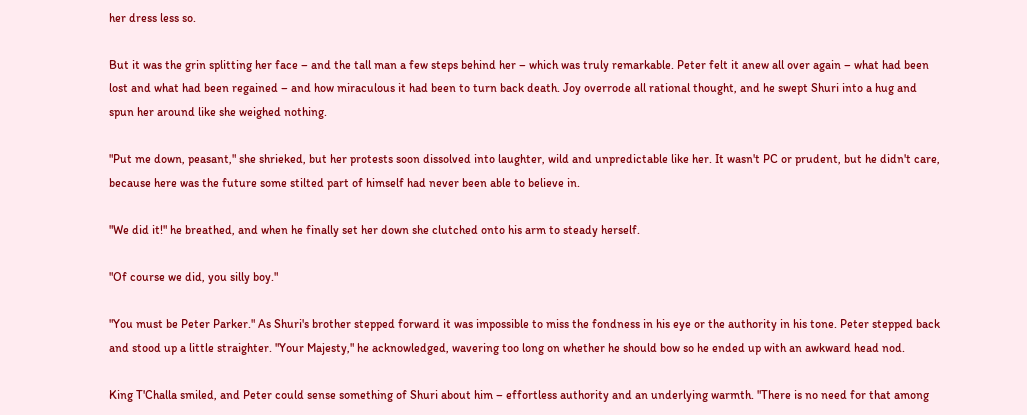her dress less so.

But it was the grin splitting her face – and the tall man a few steps behind her – which was truly remarkable. Peter felt it anew all over again – what had been lost and what had been regained – and how miraculous it had been to turn back death. Joy overrode all rational thought, and he swept Shuri into a hug and spun her around like she weighed nothing.

"Put me down, peasant," she shrieked, but her protests soon dissolved into laughter, wild and unpredictable like her. It wasn't PC or prudent, but he didn't care, because here was the future some stilted part of himself had never been able to believe in.

"We did it!" he breathed, and when he finally set her down she clutched onto his arm to steady herself.

"Of course we did, you silly boy."

"You must be Peter Parker." As Shuri's brother stepped forward it was impossible to miss the fondness in his eye or the authority in his tone. Peter stepped back and stood up a little straighter. "Your Majesty," he acknowledged, wavering too long on whether he should bow so he ended up with an awkward head nod.

King T'Challa smiled, and Peter could sense something of Shuri about him – effortless authority and an underlying warmth. "There is no need for that among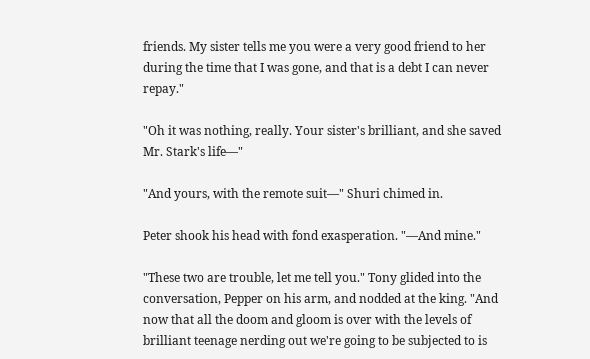friends. My sister tells me you were a very good friend to her during the time that I was gone, and that is a debt I can never repay."

"Oh it was nothing, really. Your sister's brilliant, and she saved Mr. Stark's life—"

"And yours, with the remote suit—" Shuri chimed in.

Peter shook his head with fond exasperation. "—And mine."

"These two are trouble, let me tell you." Tony glided into the conversation, Pepper on his arm, and nodded at the king. "And now that all the doom and gloom is over with the levels of brilliant teenage nerding out we're going to be subjected to is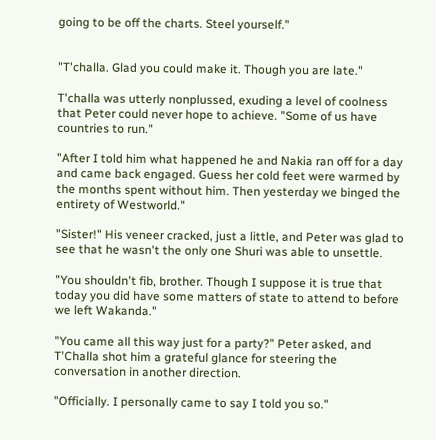going to be off the charts. Steel yourself."


"T'challa. Glad you could make it. Though you are late."

T'challa was utterly nonplussed, exuding a level of coolness that Peter could never hope to achieve. "Some of us have countries to run."

"After I told him what happened he and Nakia ran off for a day and came back engaged. Guess her cold feet were warmed by the months spent without him. Then yesterday we binged the entirety of Westworld."

"Sister!" His veneer cracked, just a little, and Peter was glad to see that he wasn't the only one Shuri was able to unsettle.

"You shouldn't fib, brother. Though I suppose it is true that today you did have some matters of state to attend to before we left Wakanda."

"You came all this way just for a party?" Peter asked, and T'Challa shot him a grateful glance for steering the conversation in another direction.

"Officially. I personally came to say I told you so."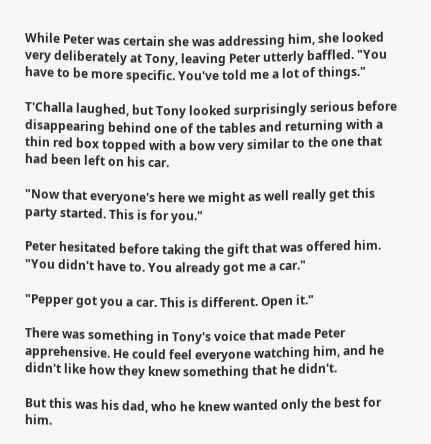While Peter was certain she was addressing him, she looked very deliberately at Tony, leaving Peter utterly baffled. "You have to be more specific. You've told me a lot of things."

T'Challa laughed, but Tony looked surprisingly serious before disappearing behind one of the tables and returning with a thin red box topped with a bow very similar to the one that had been left on his car.

"Now that everyone's here we might as well really get this party started. This is for you."

Peter hesitated before taking the gift that was offered him. "You didn't have to. You already got me a car."

"Pepper got you a car. This is different. Open it."

There was something in Tony's voice that made Peter apprehensive. He could feel everyone watching him, and he didn't like how they knew something that he didn't.

But this was his dad, who he knew wanted only the best for him.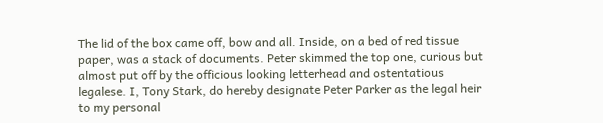The lid of the box came off, bow and all. Inside, on a bed of red tissue paper, was a stack of documents. Peter skimmed the top one, curious but almost put off by the officious looking letterhead and ostentatious legalese. I, Tony Stark, do hereby designate Peter Parker as the legal heir to my personal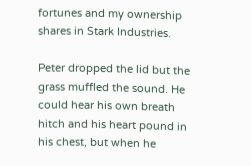fortunes and my ownership shares in Stark Industries.

Peter dropped the lid but the grass muffled the sound. He could hear his own breath hitch and his heart pound in his chest, but when he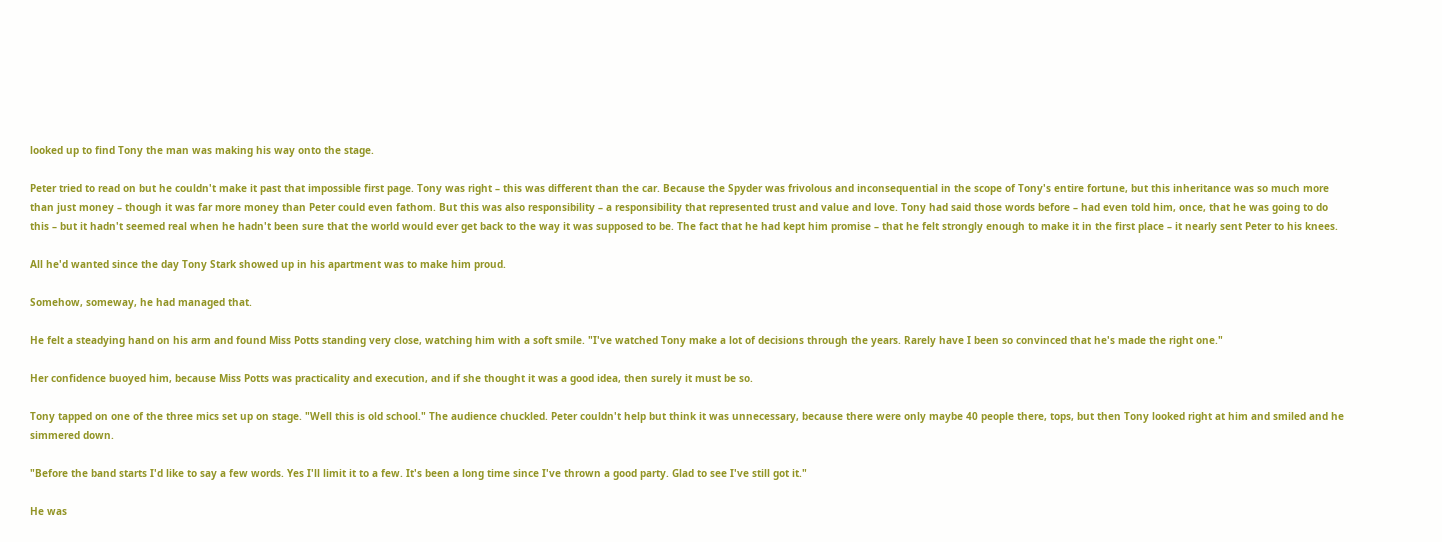looked up to find Tony the man was making his way onto the stage.

Peter tried to read on but he couldn't make it past that impossible first page. Tony was right – this was different than the car. Because the Spyder was frivolous and inconsequential in the scope of Tony's entire fortune, but this inheritance was so much more than just money – though it was far more money than Peter could even fathom. But this was also responsibility – a responsibility that represented trust and value and love. Tony had said those words before – had even told him, once, that he was going to do this – but it hadn't seemed real when he hadn't been sure that the world would ever get back to the way it was supposed to be. The fact that he had kept him promise – that he felt strongly enough to make it in the first place – it nearly sent Peter to his knees.

All he'd wanted since the day Tony Stark showed up in his apartment was to make him proud.

Somehow, someway, he had managed that.

He felt a steadying hand on his arm and found Miss Potts standing very close, watching him with a soft smile. "I've watched Tony make a lot of decisions through the years. Rarely have I been so convinced that he's made the right one."

Her confidence buoyed him, because Miss Potts was practicality and execution, and if she thought it was a good idea, then surely it must be so.

Tony tapped on one of the three mics set up on stage. "Well this is old school." The audience chuckled. Peter couldn't help but think it was unnecessary, because there were only maybe 40 people there, tops, but then Tony looked right at him and smiled and he simmered down.

"Before the band starts I'd like to say a few words. Yes I'll limit it to a few. It's been a long time since I've thrown a good party. Glad to see I've still got it."

He was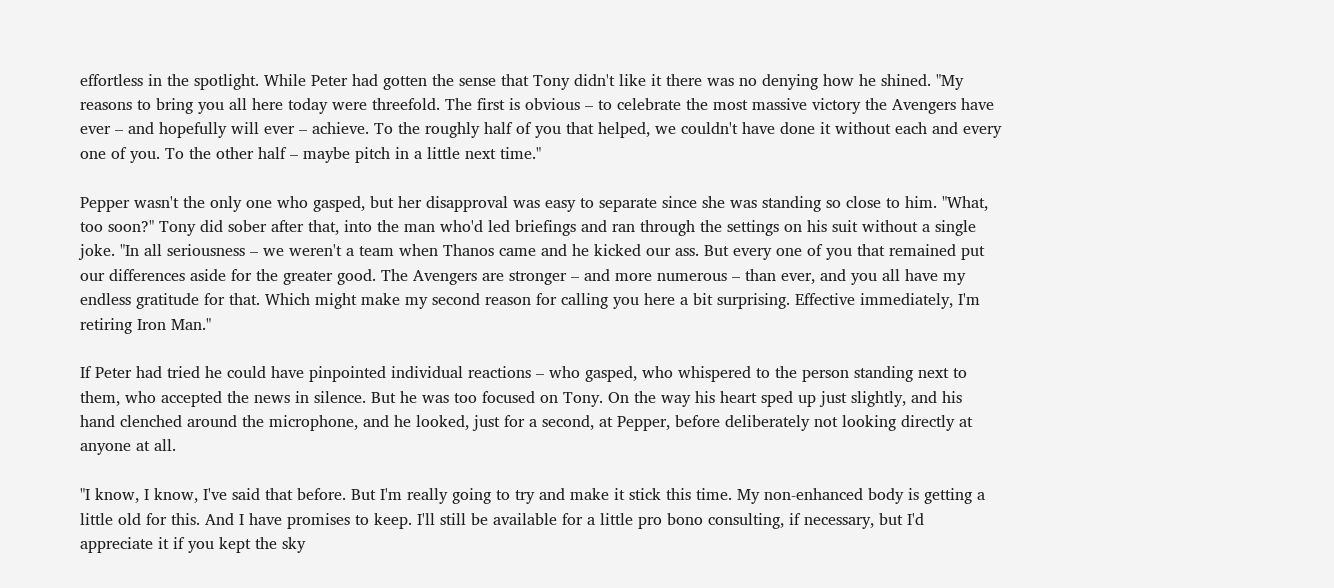effortless in the spotlight. While Peter had gotten the sense that Tony didn't like it there was no denying how he shined. "My reasons to bring you all here today were threefold. The first is obvious – to celebrate the most massive victory the Avengers have ever – and hopefully will ever – achieve. To the roughly half of you that helped, we couldn't have done it without each and every one of you. To the other half – maybe pitch in a little next time."

Pepper wasn't the only one who gasped, but her disapproval was easy to separate since she was standing so close to him. "What, too soon?" Tony did sober after that, into the man who'd led briefings and ran through the settings on his suit without a single joke. "In all seriousness – we weren't a team when Thanos came and he kicked our ass. But every one of you that remained put our differences aside for the greater good. The Avengers are stronger – and more numerous – than ever, and you all have my endless gratitude for that. Which might make my second reason for calling you here a bit surprising. Effective immediately, I'm retiring Iron Man."

If Peter had tried he could have pinpointed individual reactions – who gasped, who whispered to the person standing next to them, who accepted the news in silence. But he was too focused on Tony. On the way his heart sped up just slightly, and his hand clenched around the microphone, and he looked, just for a second, at Pepper, before deliberately not looking directly at anyone at all.

"I know, I know, I've said that before. But I'm really going to try and make it stick this time. My non-enhanced body is getting a little old for this. And I have promises to keep. I'll still be available for a little pro bono consulting, if necessary, but I'd appreciate it if you kept the sky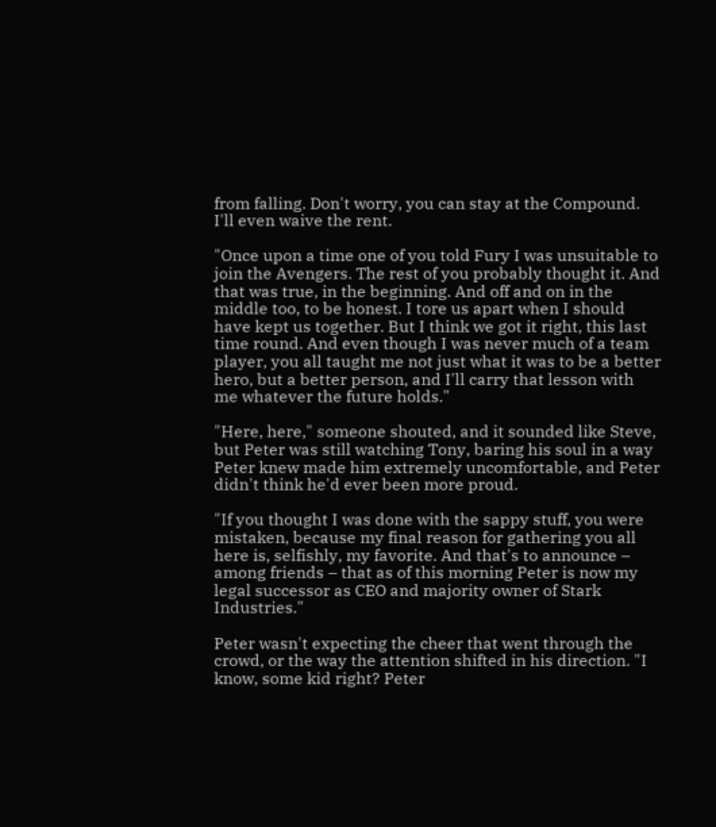from falling. Don't worry, you can stay at the Compound. I'll even waive the rent.

"Once upon a time one of you told Fury I was unsuitable to join the Avengers. The rest of you probably thought it. And that was true, in the beginning. And off and on in the middle too, to be honest. I tore us apart when I should have kept us together. But I think we got it right, this last time round. And even though I was never much of a team player, you all taught me not just what it was to be a better hero, but a better person, and I'll carry that lesson with me whatever the future holds."

"Here, here," someone shouted, and it sounded like Steve, but Peter was still watching Tony, baring his soul in a way Peter knew made him extremely uncomfortable, and Peter didn't think he'd ever been more proud.

"If you thought I was done with the sappy stuff, you were mistaken, because my final reason for gathering you all here is, selfishly, my favorite. And that's to announce – among friends – that as of this morning Peter is now my legal successor as CEO and majority owner of Stark Industries."

Peter wasn't expecting the cheer that went through the crowd, or the way the attention shifted in his direction. "I know, some kid right? Peter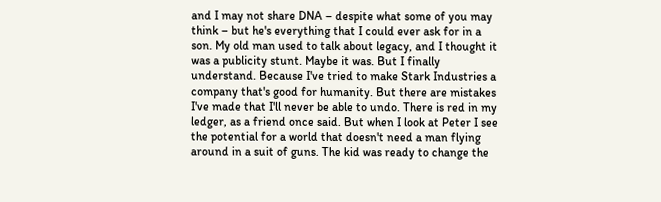and I may not share DNA – despite what some of you may think – but he's everything that I could ever ask for in a son. My old man used to talk about legacy, and I thought it was a publicity stunt. Maybe it was. But I finally understand. Because I've tried to make Stark Industries a company that's good for humanity. But there are mistakes I've made that I'll never be able to undo. There is red in my ledger, as a friend once said. But when I look at Peter I see the potential for a world that doesn't need a man flying around in a suit of guns. The kid was ready to change the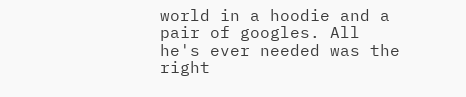world in a hoodie and a pair of googles. All he's ever needed was the right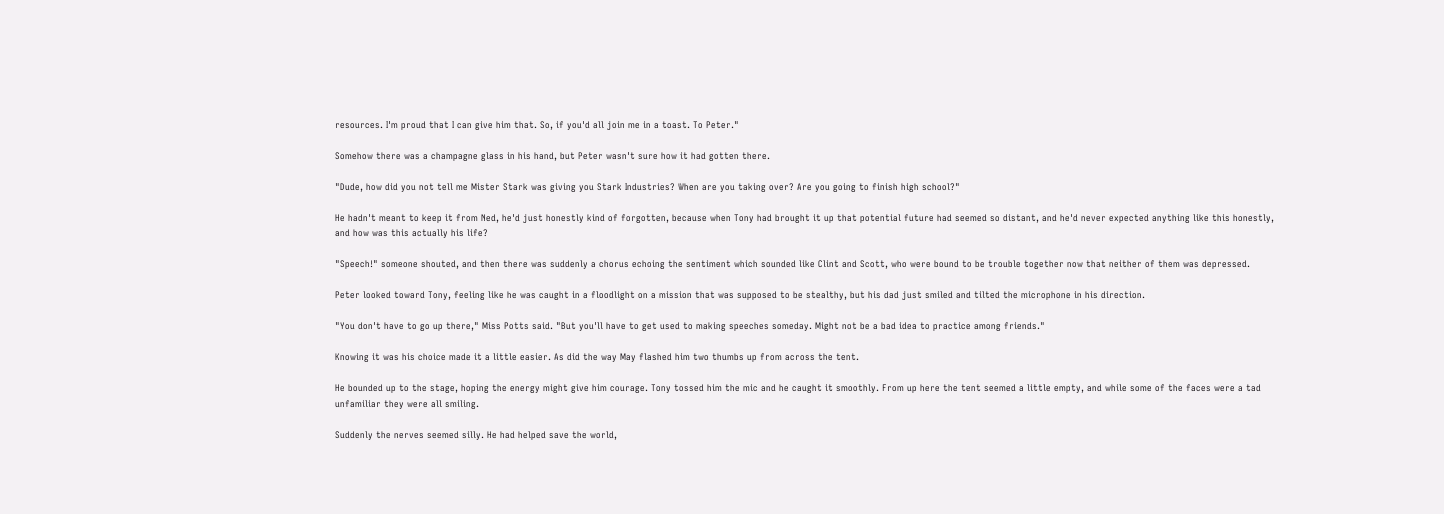resources. I'm proud that I can give him that. So, if you'd all join me in a toast. To Peter."

Somehow there was a champagne glass in his hand, but Peter wasn't sure how it had gotten there.

"Dude, how did you not tell me Mister Stark was giving you Stark Industries? When are you taking over? Are you going to finish high school?"

He hadn't meant to keep it from Ned, he'd just honestly kind of forgotten, because when Tony had brought it up that potential future had seemed so distant, and he'd never expected anything like this honestly, and how was this actually his life?

"Speech!" someone shouted, and then there was suddenly a chorus echoing the sentiment which sounded like Clint and Scott, who were bound to be trouble together now that neither of them was depressed.

Peter looked toward Tony, feeling like he was caught in a floodlight on a mission that was supposed to be stealthy, but his dad just smiled and tilted the microphone in his direction.

"You don't have to go up there," Miss Potts said. "But you'll have to get used to making speeches someday. Might not be a bad idea to practice among friends."

Knowing it was his choice made it a little easier. As did the way May flashed him two thumbs up from across the tent.

He bounded up to the stage, hoping the energy might give him courage. Tony tossed him the mic and he caught it smoothly. From up here the tent seemed a little empty, and while some of the faces were a tad unfamiliar they were all smiling.

Suddenly the nerves seemed silly. He had helped save the world,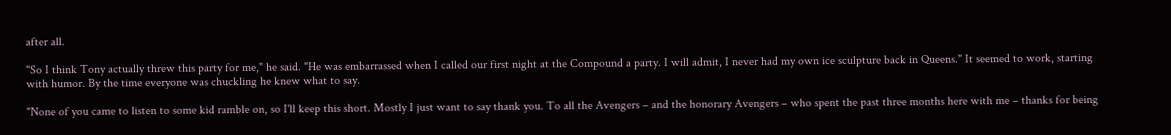after all.

"So I think Tony actually threw this party for me," he said. "He was embarrassed when I called our first night at the Compound a party. I will admit, I never had my own ice sculpture back in Queens." It seemed to work, starting with humor. By the time everyone was chuckling he knew what to say.

"None of you came to listen to some kid ramble on, so I'll keep this short. Mostly I just want to say thank you. To all the Avengers – and the honorary Avengers – who spent the past three months here with me – thanks for being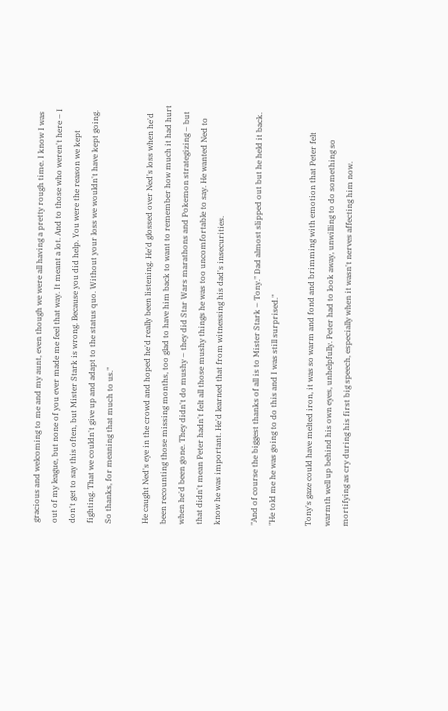gracious and welcoming to me and my aunt, even though we were all having a pretty rough time. I know I was out of my league, but none of you ever made me feel that way. It meant a lot. And to those who weren't here – I don't get to say this often, but Mister Stark is wrong. Because you did help. You were the reason we kept fighting. That we couldn't give up and adapt to the status quo. Without your loss we wouldn't have kept going. So thanks, for meaning that much to us."

He caught Ned's eye in the crowd and hoped he'd really been listening. He'd glossed over Ned's loss when he'd been recounting those missing months, too glad to have him back to want to remember how much it had hurt when he'd been gone. They didn't do mushy – they did Star Wars marathons and Pokemon strategizing – but that didn't mean Peter hadn't felt all those mushy things he was too uncomfortable to say. He wanted Ned to know he was important. He'd learned that from witnessing his dad's insecurities.

"And of course the biggest thanks of all is to Mister Stark – Tony." Dad almost slipped out but he held it back. "He told me he was going to do this and I was still surprised."

Tony's gaze could have melted iron, it was so warm and fond and brimming with emotion that Peter felt warmth well up behind his own eyes, unhelpfully. Peter had to look away, unwilling to do something so mortifying as cry during his first big speech, especially when it wasn't nerves affecting him now.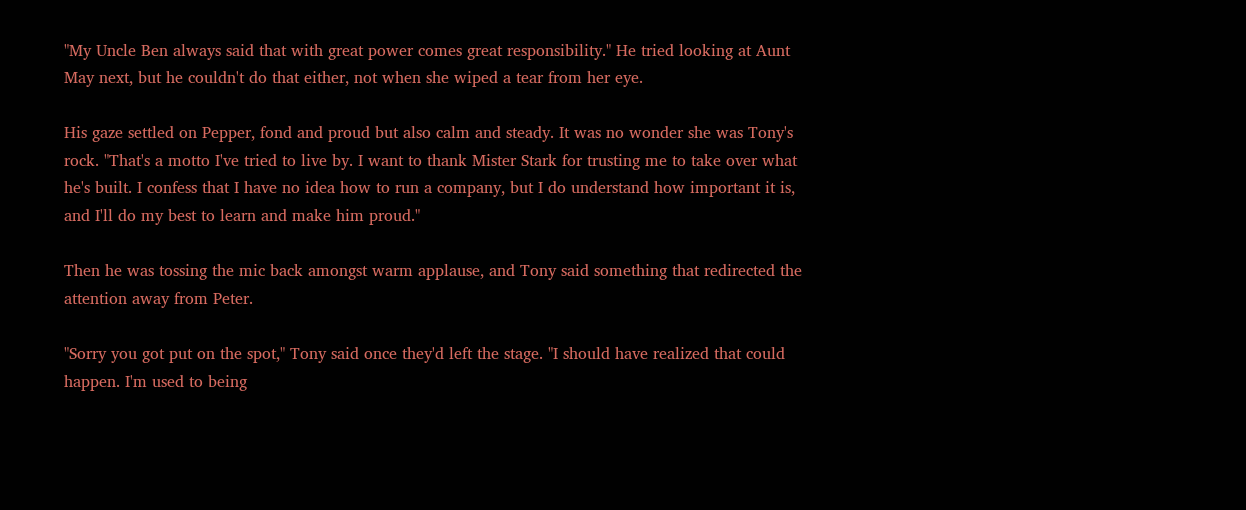"My Uncle Ben always said that with great power comes great responsibility." He tried looking at Aunt May next, but he couldn't do that either, not when she wiped a tear from her eye.

His gaze settled on Pepper, fond and proud but also calm and steady. It was no wonder she was Tony's rock. "That's a motto I've tried to live by. I want to thank Mister Stark for trusting me to take over what he's built. I confess that I have no idea how to run a company, but I do understand how important it is, and I'll do my best to learn and make him proud."

Then he was tossing the mic back amongst warm applause, and Tony said something that redirected the attention away from Peter.

"Sorry you got put on the spot," Tony said once they'd left the stage. "I should have realized that could happen. I'm used to being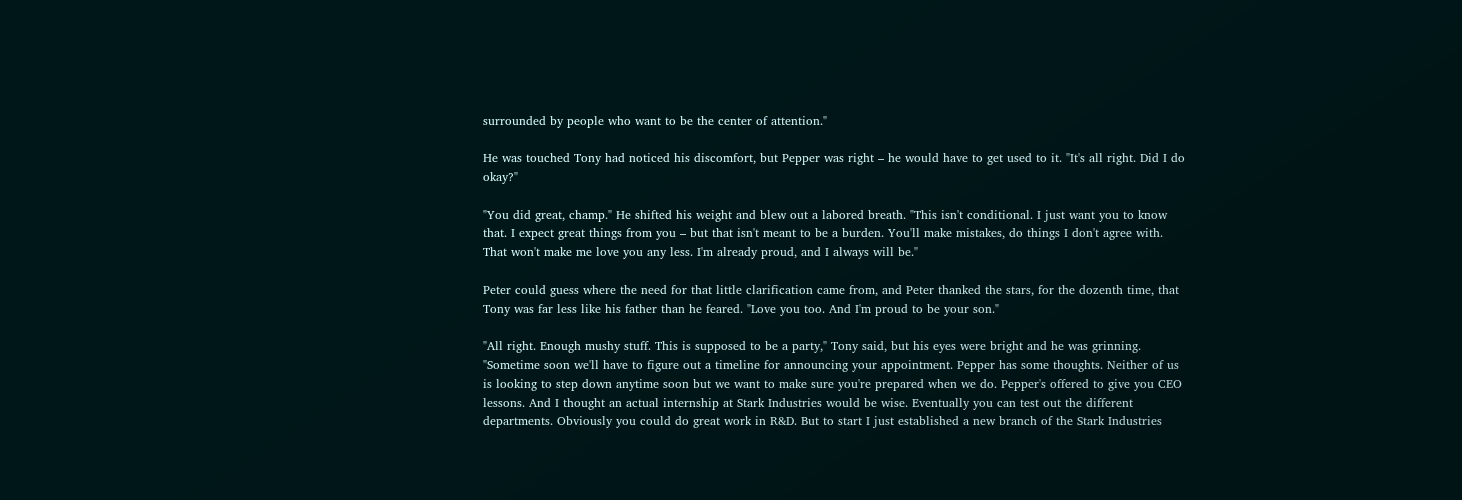surrounded by people who want to be the center of attention."

He was touched Tony had noticed his discomfort, but Pepper was right – he would have to get used to it. "It's all right. Did I do okay?"

"You did great, champ." He shifted his weight and blew out a labored breath. "This isn't conditional. I just want you to know that. I expect great things from you – but that isn't meant to be a burden. You'll make mistakes, do things I don't agree with. That won't make me love you any less. I'm already proud, and I always will be."

Peter could guess where the need for that little clarification came from, and Peter thanked the stars, for the dozenth time, that Tony was far less like his father than he feared. "Love you too. And I'm proud to be your son."

"All right. Enough mushy stuff. This is supposed to be a party," Tony said, but his eyes were bright and he was grinning. "Sometime soon we'll have to figure out a timeline for announcing your appointment. Pepper has some thoughts. Neither of us is looking to step down anytime soon but we want to make sure you're prepared when we do. Pepper's offered to give you CEO lessons. And I thought an actual internship at Stark Industries would be wise. Eventually you can test out the different departments. Obviously you could do great work in R&D. But to start I just established a new branch of the Stark Industries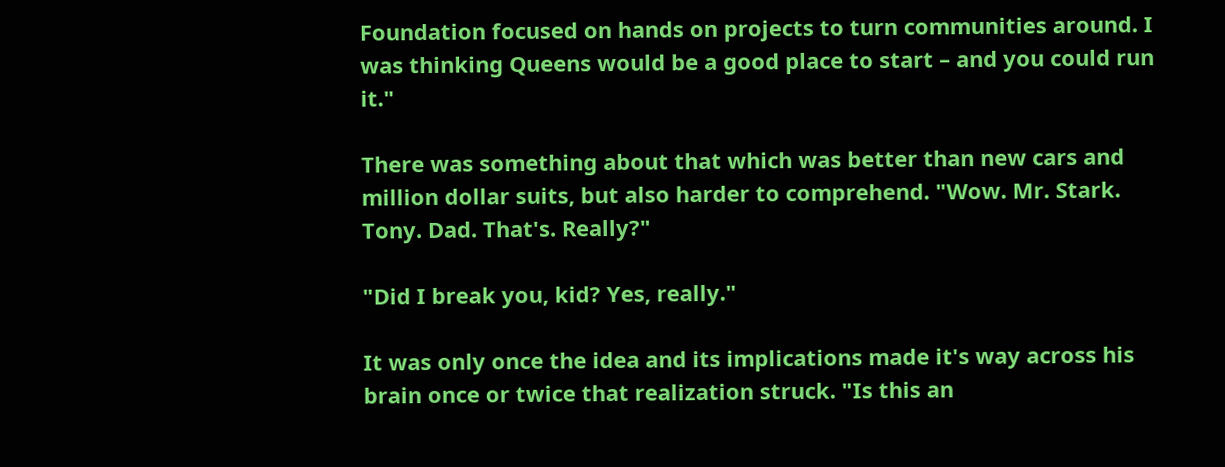Foundation focused on hands on projects to turn communities around. I was thinking Queens would be a good place to start – and you could run it."

There was something about that which was better than new cars and million dollar suits, but also harder to comprehend. "Wow. Mr. Stark. Tony. Dad. That's. Really?"

"Did I break you, kid? Yes, really."

It was only once the idea and its implications made it's way across his brain once or twice that realization struck. "Is this an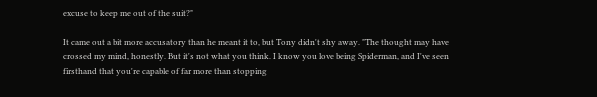excuse to keep me out of the suit?"

It came out a bit more accusatory than he meant it to, but Tony didn't shy away. "The thought may have crossed my mind, honestly. But it's not what you think. I know you love being Spiderman, and I've seen firsthand that you're capable of far more than stopping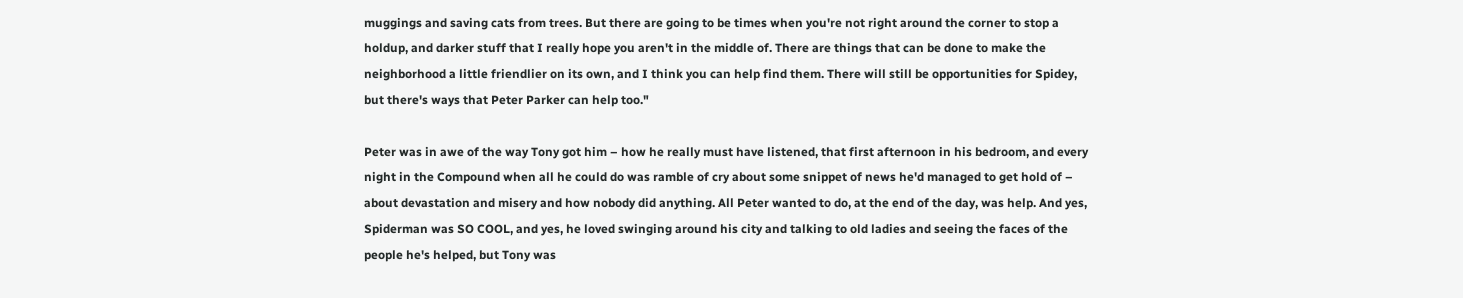muggings and saving cats from trees. But there are going to be times when you're not right around the corner to stop a holdup, and darker stuff that I really hope you aren't in the middle of. There are things that can be done to make the neighborhood a little friendlier on its own, and I think you can help find them. There will still be opportunities for Spidey, but there's ways that Peter Parker can help too."

Peter was in awe of the way Tony got him – how he really must have listened, that first afternoon in his bedroom, and every night in the Compound when all he could do was ramble of cry about some snippet of news he'd managed to get hold of – about devastation and misery and how nobody did anything. All Peter wanted to do, at the end of the day, was help. And yes, Spiderman was SO COOL, and yes, he loved swinging around his city and talking to old ladies and seeing the faces of the people he's helped, but Tony was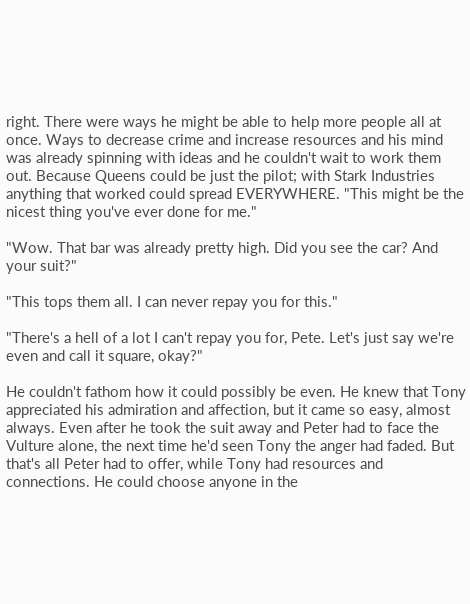right. There were ways he might be able to help more people all at once. Ways to decrease crime and increase resources and his mind was already spinning with ideas and he couldn't wait to work them out. Because Queens could be just the pilot; with Stark Industries anything that worked could spread EVERYWHERE. "This might be the nicest thing you've ever done for me."

"Wow. That bar was already pretty high. Did you see the car? And your suit?"

"This tops them all. I can never repay you for this."

"There's a hell of a lot I can't repay you for, Pete. Let's just say we're even and call it square, okay?"

He couldn't fathom how it could possibly be even. He knew that Tony appreciated his admiration and affection, but it came so easy, almost always. Even after he took the suit away and Peter had to face the Vulture alone, the next time he'd seen Tony the anger had faded. But that's all Peter had to offer, while Tony had resources and connections. He could choose anyone in the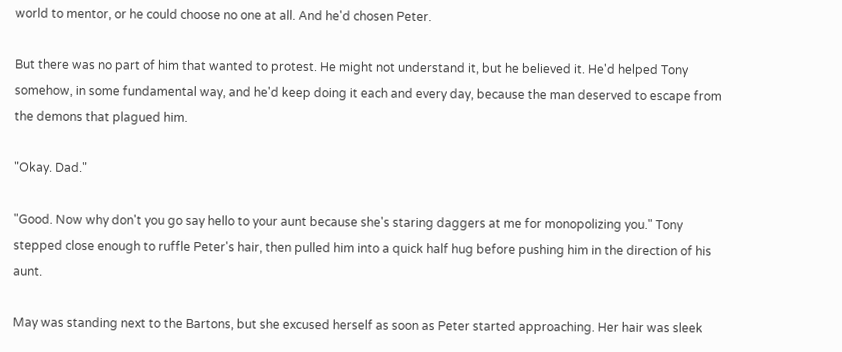world to mentor, or he could choose no one at all. And he'd chosen Peter.

But there was no part of him that wanted to protest. He might not understand it, but he believed it. He'd helped Tony somehow, in some fundamental way, and he'd keep doing it each and every day, because the man deserved to escape from the demons that plagued him.

"Okay. Dad."

"Good. Now why don't you go say hello to your aunt because she's staring daggers at me for monopolizing you." Tony stepped close enough to ruffle Peter's hair, then pulled him into a quick half hug before pushing him in the direction of his aunt.

May was standing next to the Bartons, but she excused herself as soon as Peter started approaching. Her hair was sleek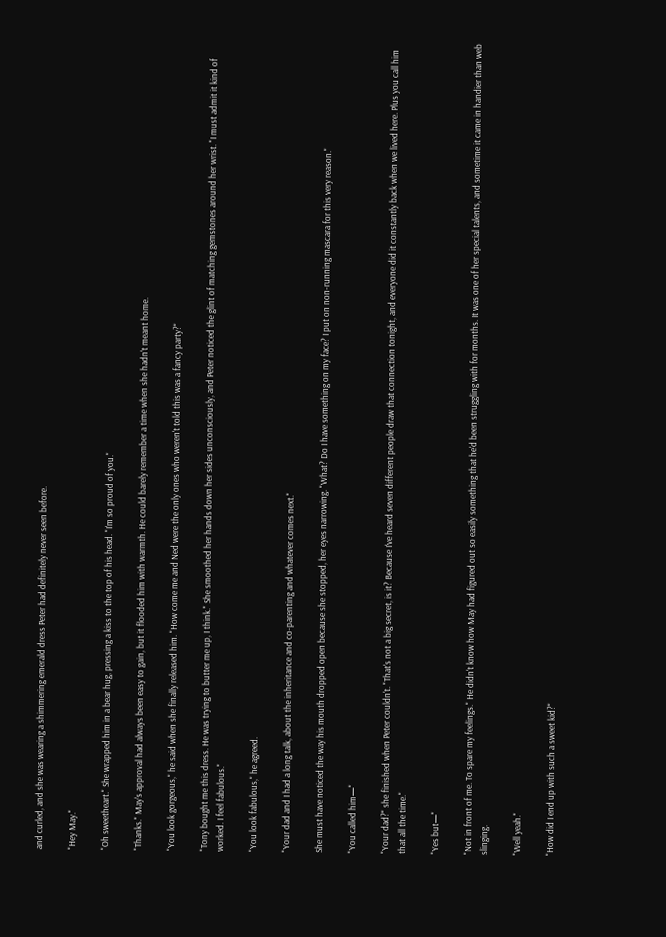and curled, and she was wearing a shimmering emerald dress Peter had definitely never seen before.

"Hey May."

"Oh sweetheart." She wrapped him in a bear hug, pressing a kiss to the top of his head. "I'm so proud of you."

"Thanks." May's approval had always been easy to gain, but it flooded him with warmth. He could barely remember a time when she hadn't meant home.

"You look gorgeous," he said when she finally released him. "How come me and Ned were the only ones who weren't told this was a fancy party?"

"Tony bought me this dress. He was trying to butter me up, I think." She smoothed her hands down her sides unconsciously, and Peter noticed the glint of matching gemstones around her wrist. "I must admit it kind of worked. I feel fabulous."

"You look fabulous," he agreed.

"Your dad and I had a long talk, about the inheritance and co-parenting and whatever comes next."

She must have noticed the way his mouth dropped open because she stopped, her eyes narrowing. "What? Do I have something on my face? I put on non-running mascara for this very reason."

"You called him—"

"Your dad?" she finished when Peter couldn't. "That's not a big secret, is it? Because I've heard seven different people draw that connection tonight, and everyone did it constantly back when we lived here. Plus you call him that all the time."

"Yes but—"

"Not in front of me. To spare my feelings." He didn't know how May had figured out so easily something that he'd been struggling with for months. It was one of her special talents, and sometime it came in handier than web slinging.

"Well yeah."

"How did I end up with such a sweet kid?"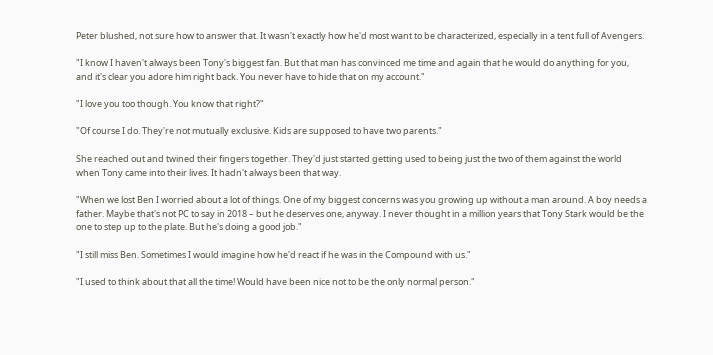Peter blushed, not sure how to answer that. It wasn't exactly how he'd most want to be characterized, especially in a tent full of Avengers.

"I know I haven't always been Tony's biggest fan. But that man has convinced me time and again that he would do anything for you, and it's clear you adore him right back. You never have to hide that on my account."

"I love you too though. You know that right?"

"Of course I do. They're not mutually exclusive. Kids are supposed to have two parents."

She reached out and twined their fingers together. They'd just started getting used to being just the two of them against the world when Tony came into their lives. It hadn't always been that way.

"When we lost Ben I worried about a lot of things. One of my biggest concerns was you growing up without a man around. A boy needs a father. Maybe that's not PC to say in 2018 – but he deserves one, anyway. I never thought in a million years that Tony Stark would be the one to step up to the plate. But he's doing a good job."

"I still miss Ben. Sometimes I would imagine how he'd react if he was in the Compound with us."

"I used to think about that all the time! Would have been nice not to be the only normal person."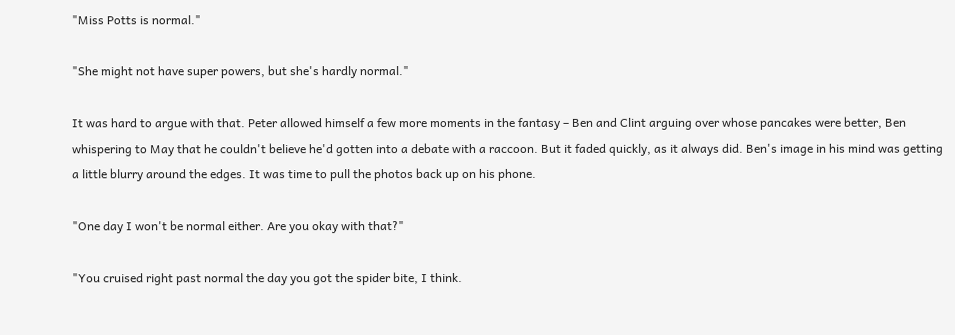"Miss Potts is normal."

"She might not have super powers, but she's hardly normal."

It was hard to argue with that. Peter allowed himself a few more moments in the fantasy – Ben and Clint arguing over whose pancakes were better, Ben whispering to May that he couldn't believe he'd gotten into a debate with a raccoon. But it faded quickly, as it always did. Ben's image in his mind was getting a little blurry around the edges. It was time to pull the photos back up on his phone.

"One day I won't be normal either. Are you okay with that?"

"You cruised right past normal the day you got the spider bite, I think.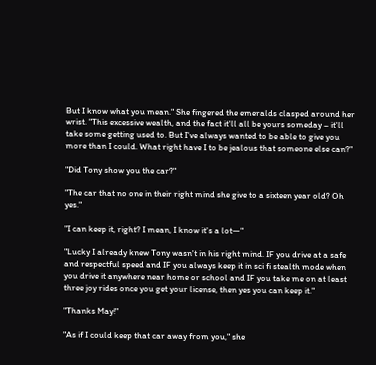But I know what you mean." She fingered the emeralds clasped around her wrist. "This excessive wealth, and the fact it'll all be yours someday – it'll take some getting used to. But I've always wanted to be able to give you more than I could. What right have I to be jealous that someone else can?"

"Did Tony show you the car?"

"The car that no one in their right mind she give to a sixteen year old? Oh yes."

"I can keep it, right? I mean, I know it's a lot—"

"Lucky I already knew Tony wasn't in his right mind. IF you drive at a safe and respectful speed and IF you always keep it in sci fi stealth mode when you drive it anywhere near home or school and IF you take me on at least three joy rides once you get your license, then yes you can keep it."

"Thanks May!"

"As if I could keep that car away from you," she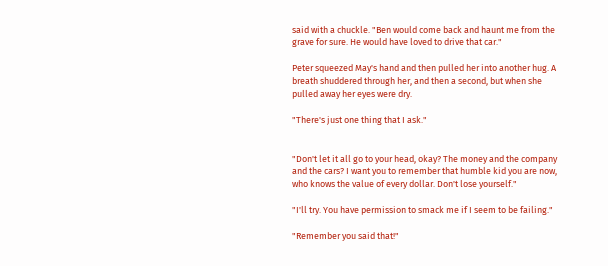said with a chuckle. "Ben would come back and haunt me from the grave for sure. He would have loved to drive that car."

Peter squeezed May's hand and then pulled her into another hug. A breath shuddered through her, and then a second, but when she pulled away her eyes were dry.

"There's just one thing that I ask."


"Don't let it all go to your head, okay? The money and the company and the cars? I want you to remember that humble kid you are now, who knows the value of every dollar. Don't lose yourself."

"I'll try. You have permission to smack me if I seem to be failing."

"Remember you said that!"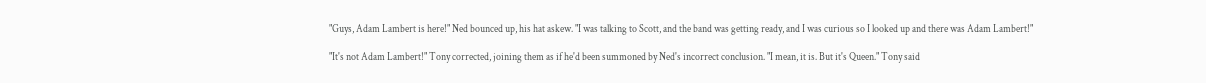"Guys, Adam Lambert is here!" Ned bounced up, his hat askew. "I was talking to Scott, and the band was getting ready, and I was curious so I looked up and there was Adam Lambert!"

"It's not Adam Lambert!" Tony corrected, joining them as if he'd been summoned by Ned's incorrect conclusion. "I mean, it is. But it's Queen." Tony said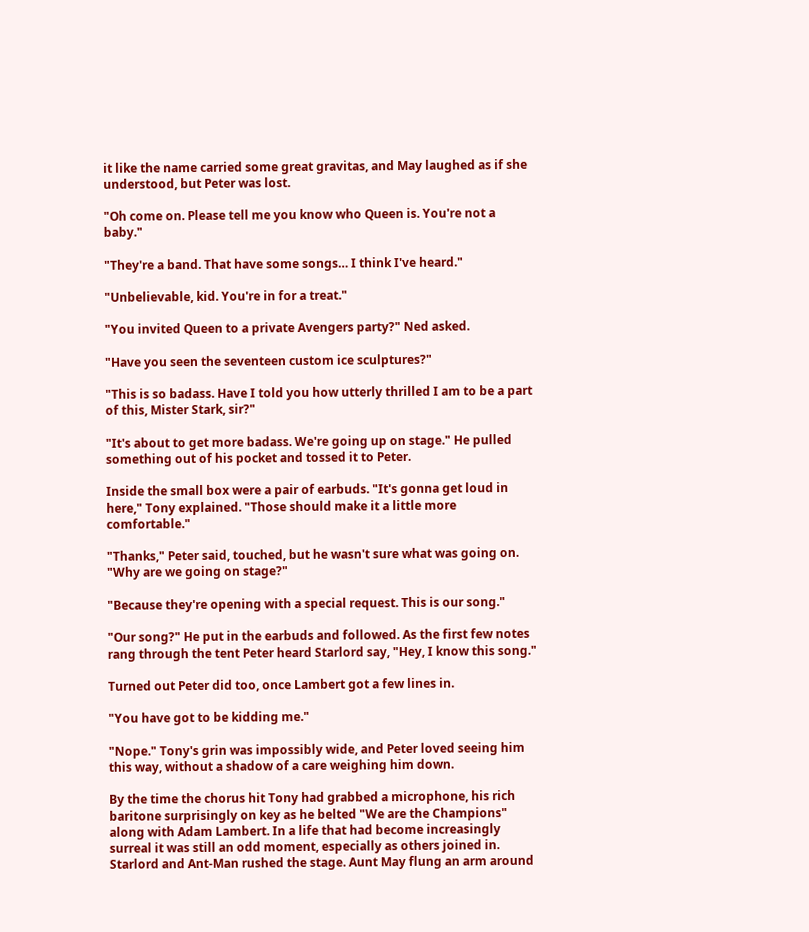it like the name carried some great gravitas, and May laughed as if she understood, but Peter was lost.

"Oh come on. Please tell me you know who Queen is. You're not a baby."

"They're a band. That have some songs… I think I've heard."

"Unbelievable, kid. You're in for a treat."

"You invited Queen to a private Avengers party?" Ned asked.

"Have you seen the seventeen custom ice sculptures?"

"This is so badass. Have I told you how utterly thrilled I am to be a part of this, Mister Stark, sir?"

"It's about to get more badass. We're going up on stage." He pulled something out of his pocket and tossed it to Peter.

Inside the small box were a pair of earbuds. "It's gonna get loud in here," Tony explained. "Those should make it a little more comfortable."

"Thanks," Peter said, touched, but he wasn't sure what was going on. "Why are we going on stage?"

"Because they're opening with a special request. This is our song."

"Our song?" He put in the earbuds and followed. As the first few notes rang through the tent Peter heard Starlord say, "Hey, I know this song."

Turned out Peter did too, once Lambert got a few lines in.

"You have got to be kidding me."

"Nope." Tony's grin was impossibly wide, and Peter loved seeing him this way, without a shadow of a care weighing him down.

By the time the chorus hit Tony had grabbed a microphone, his rich baritone surprisingly on key as he belted "We are the Champions" along with Adam Lambert. In a life that had become increasingly surreal it was still an odd moment, especially as others joined in. Starlord and Ant-Man rushed the stage. Aunt May flung an arm around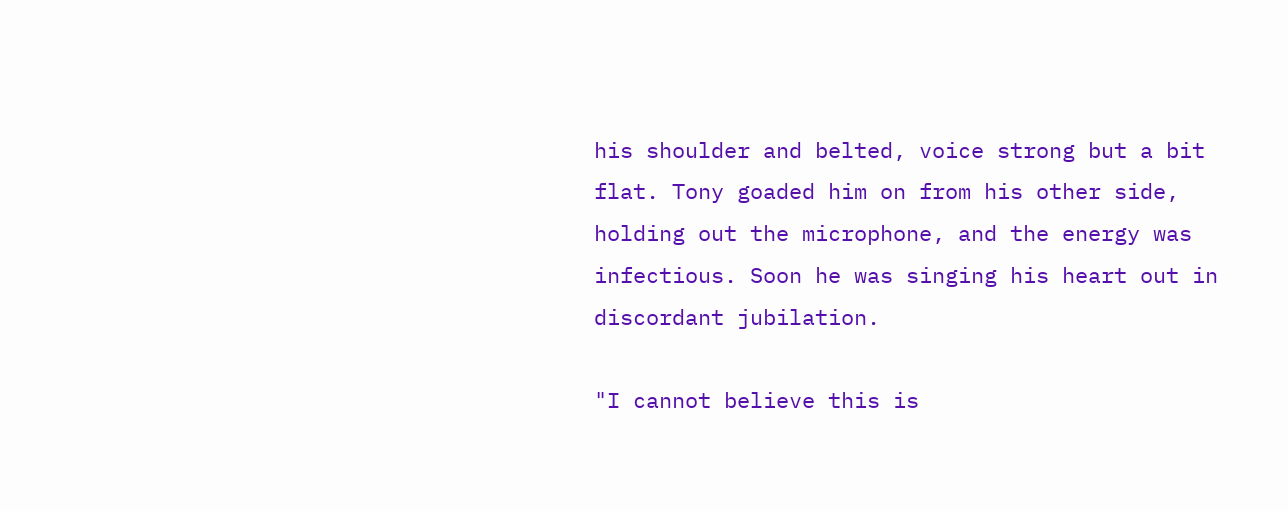his shoulder and belted, voice strong but a bit flat. Tony goaded him on from his other side, holding out the microphone, and the energy was infectious. Soon he was singing his heart out in discordant jubilation.

"I cannot believe this is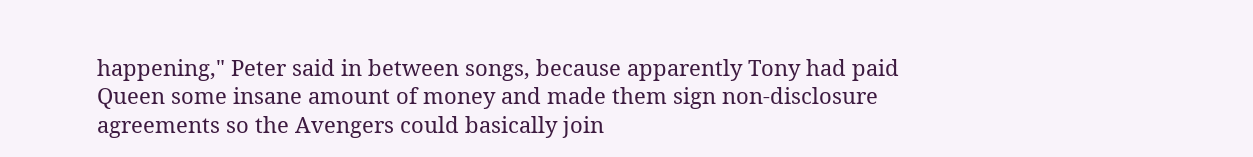happening," Peter said in between songs, because apparently Tony had paid Queen some insane amount of money and made them sign non-disclosure agreements so the Avengers could basically join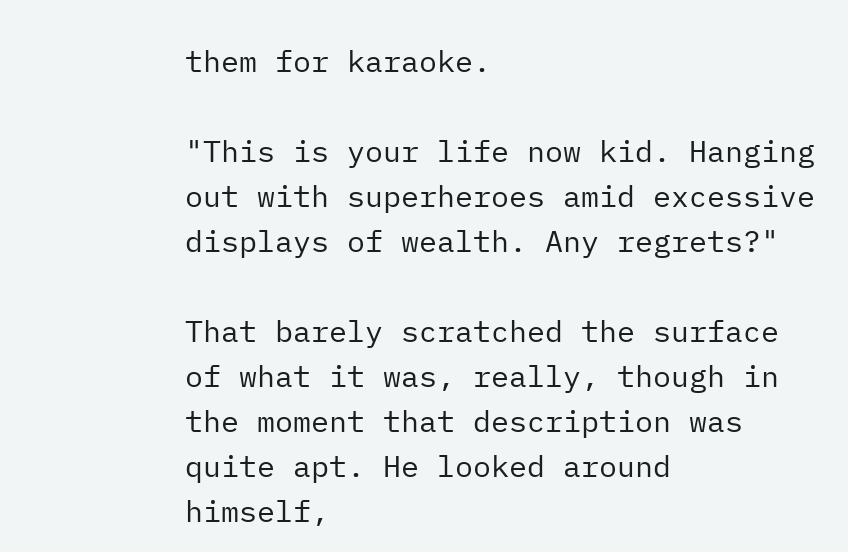them for karaoke.

"This is your life now kid. Hanging out with superheroes amid excessive displays of wealth. Any regrets?"

That barely scratched the surface of what it was, really, though in the moment that description was quite apt. He looked around himself,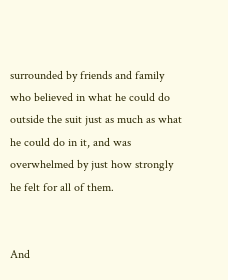surrounded by friends and family who believed in what he could do outside the suit just as much as what he could do in it, and was overwhelmed by just how strongly he felt for all of them.


And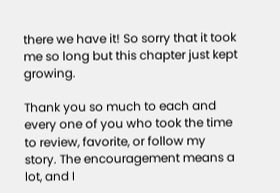there we have it! So sorry that it took me so long but this chapter just kept growing.

Thank you so much to each and every one of you who took the time to review, favorite, or follow my story. The encouragement means a lot, and I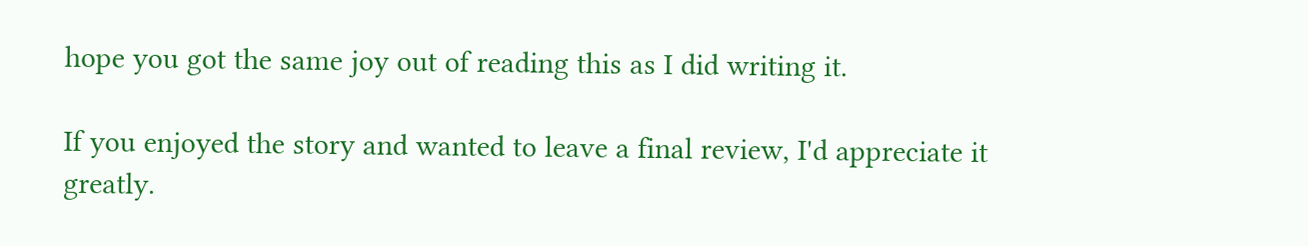hope you got the same joy out of reading this as I did writing it.

If you enjoyed the story and wanted to leave a final review, I'd appreciate it greatly.